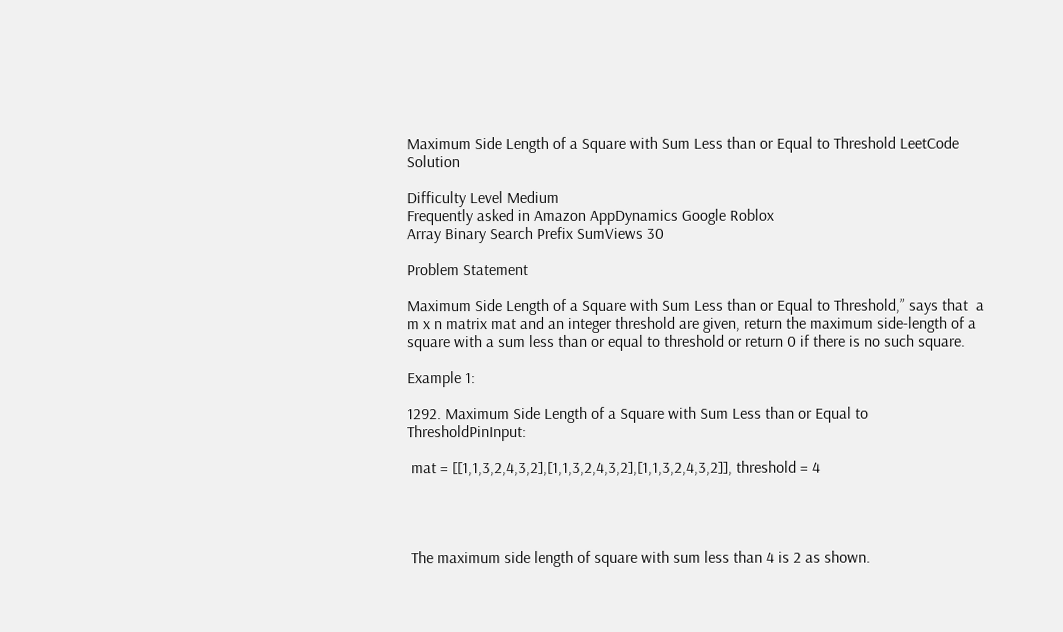Maximum Side Length of a Square with Sum Less than or Equal to Threshold LeetCode Solution

Difficulty Level Medium
Frequently asked in Amazon AppDynamics Google Roblox
Array Binary Search Prefix SumViews 30

Problem Statement

Maximum Side Length of a Square with Sum Less than or Equal to Threshold,” says that  a m x n matrix mat and an integer threshold are given, return the maximum side-length of a square with a sum less than or equal to threshold or return 0 if there is no such square.

Example 1:

1292. Maximum Side Length of a Square with Sum Less than or Equal to ThresholdPinInput:

 mat = [[1,1,3,2,4,3,2],[1,1,3,2,4,3,2],[1,1,3,2,4,3,2]], threshold = 4




 The maximum side length of square with sum less than 4 is 2 as shown.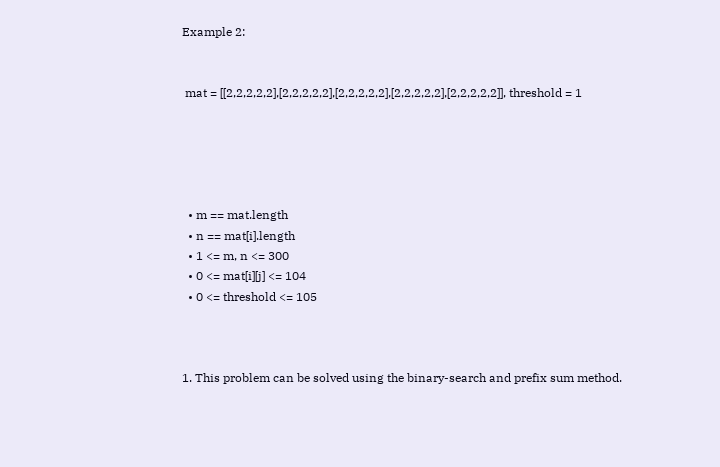Example 2:


 mat = [[2,2,2,2,2],[2,2,2,2,2],[2,2,2,2,2],[2,2,2,2,2],[2,2,2,2,2]], threshold = 1





  • m == mat.length
  • n == mat[i].length
  • 1 <= m, n <= 300
  • 0 <= mat[i][j] <= 104
  • 0 <= threshold <= 105



1. This problem can be solved using the binary-search and prefix sum method.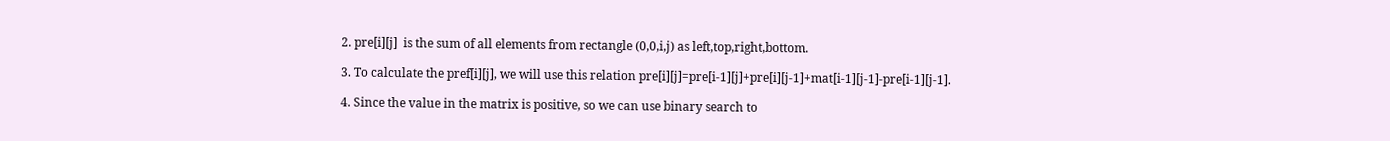2. pre[i][j]  is the sum of all elements from rectangle (0,0,i,j) as left,top,right,bottom.

3. To calculate the pref[i][j], we will use this relation pre[i][j]=pre[i-1][j]+pre[i][j-1]+mat[i-1][j-1]-pre[i-1][j-1].

4. Since the value in the matrix is positive, so we can use binary search to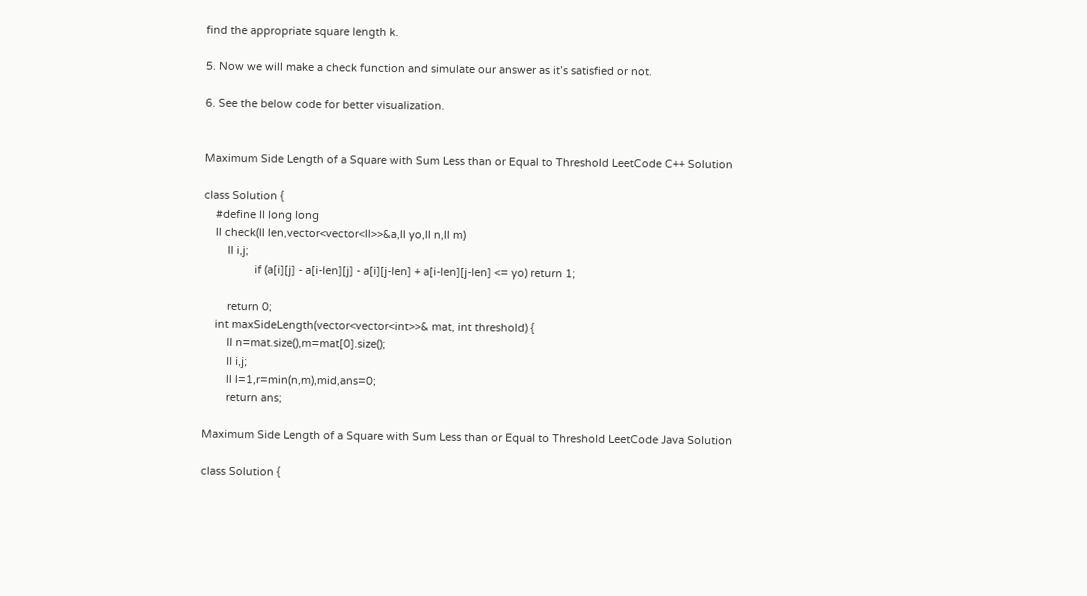find the appropriate square length k.

5. Now we will make a check function and simulate our answer as it’s satisfied or not.

6. See the below code for better visualization.


Maximum Side Length of a Square with Sum Less than or Equal to Threshold LeetCode C++ Solution

class Solution {
    #define ll long long
    ll check(ll len,vector<vector<ll>>&a,ll yo,ll n,ll m)
        ll i,j;
                 if (a[i][j] - a[i-len][j] - a[i][j-len] + a[i-len][j-len] <= yo) return 1;

        return 0;
    int maxSideLength(vector<vector<int>>& mat, int threshold) {
        ll n=mat.size(),m=mat[0].size();
        ll i,j;
        ll l=1,r=min(n,m),mid,ans=0;
        return ans;

Maximum Side Length of a Square with Sum Less than or Equal to Threshold LeetCode Java Solution

class Solution {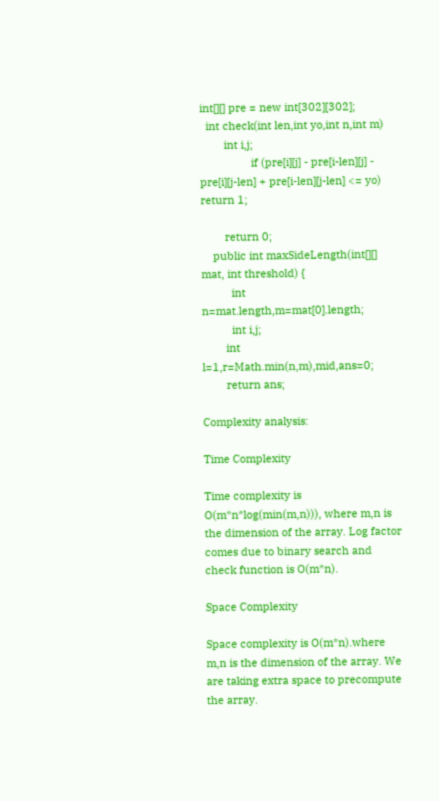int[][] pre = new int[302][302];
  int check(int len,int yo,int n,int m)
        int i,j;
                 if (pre[i][j] - pre[i-len][j] - pre[i][j-len] + pre[i-len][j-len] <= yo) return 1;

        return 0;
    public int maxSideLength(int[][] mat, int threshold) {
          int n=mat.length,m=mat[0].length;
          int i,j;
        int l=1,r=Math.min(n,m),mid,ans=0;
        return ans;

Complexity analysis:

Time Complexity

Time complexity is O(m*n*log(min(m,n))), where m,n is the dimension of the array. Log factor comes due to binary search and check function is O(m*n).

Space Complexity

Space complexity is O(m*n).where m,n is the dimension of the array. We are taking extra space to precompute the array.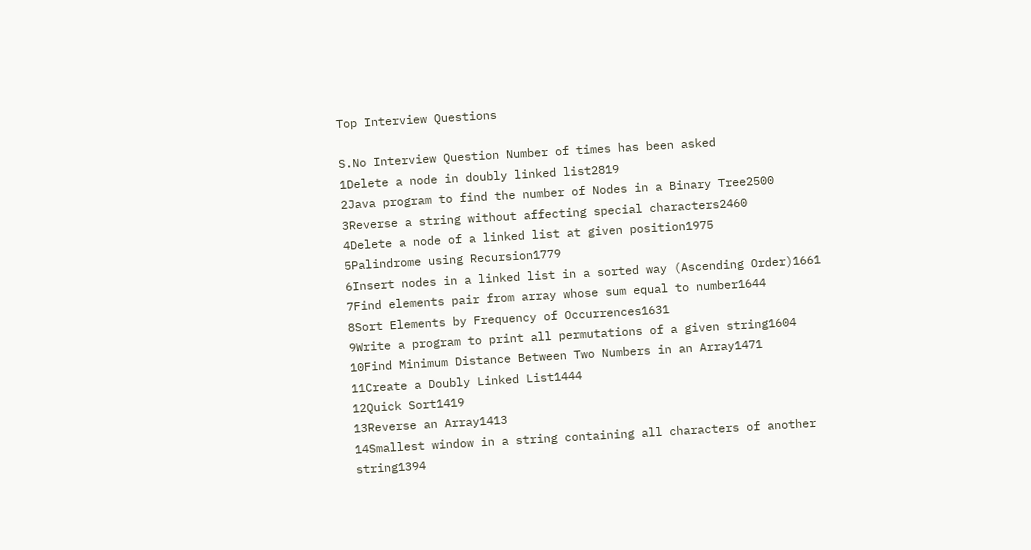Top Interview Questions

S.No Interview Question Number of times has been asked
1Delete a node in doubly linked list2819
2Java program to find the number of Nodes in a Binary Tree2500
3Reverse a string without affecting special characters2460
4Delete a node of a linked list at given position1975
5Palindrome using Recursion1779
6Insert nodes in a linked list in a sorted way (Ascending Order)1661
7Find elements pair from array whose sum equal to number1644
8Sort Elements by Frequency of Occurrences1631
9Write a program to print all permutations of a given string1604
10Find Minimum Distance Between Two Numbers in an Array1471
11Create a Doubly Linked List1444
12Quick Sort1419
13Reverse an Array1413
14Smallest window in a string containing all characters of another string1394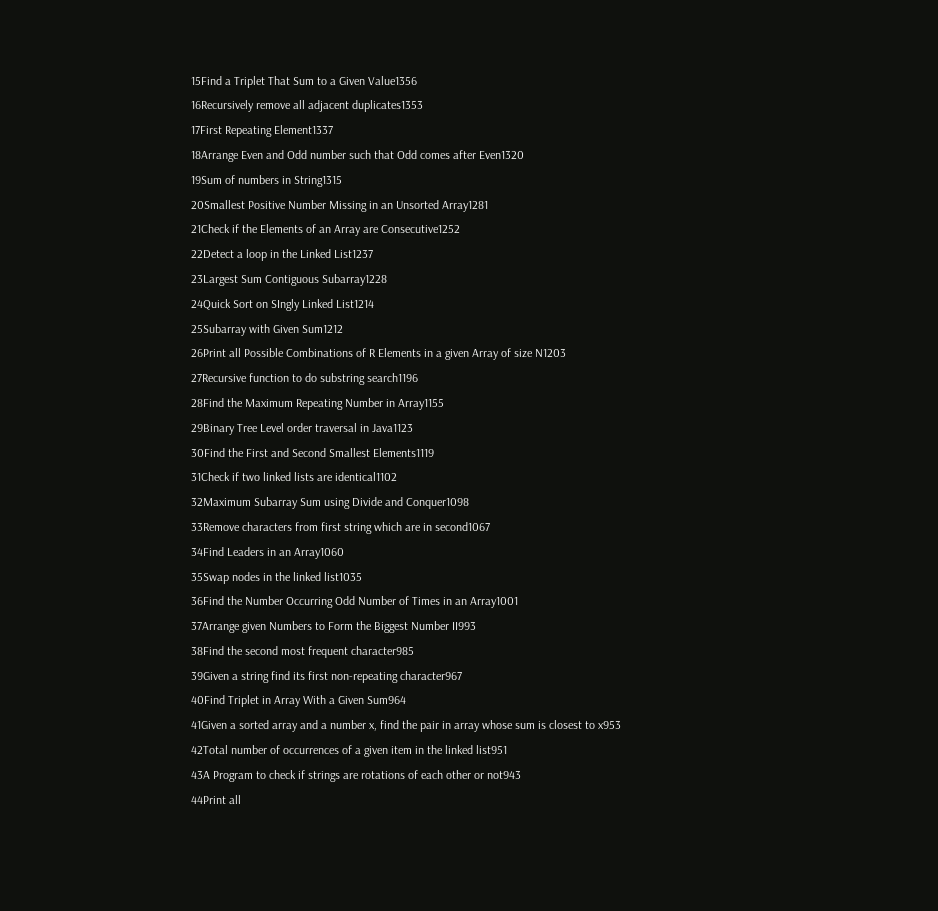15Find a Triplet That Sum to a Given Value1356
16Recursively remove all adjacent duplicates1353
17First Repeating Element1337
18Arrange Even and Odd number such that Odd comes after Even1320
19Sum of numbers in String1315
20Smallest Positive Number Missing in an Unsorted Array1281
21Check if the Elements of an Array are Consecutive1252
22Detect a loop in the Linked List1237
23Largest Sum Contiguous Subarray1228
24Quick Sort on SIngly Linked List1214
25Subarray with Given Sum1212
26Print all Possible Combinations of R Elements in a given Array of size N1203
27Recursive function to do substring search1196
28Find the Maximum Repeating Number in Array1155
29Binary Tree Level order traversal in Java1123
30Find the First and Second Smallest Elements1119
31Check if two linked lists are identical1102
32Maximum Subarray Sum using Divide and Conquer1098
33Remove characters from first string which are in second1067
34Find Leaders in an Array1060
35Swap nodes in the linked list1035
36Find the Number Occurring Odd Number of Times in an Array1001
37Arrange given Numbers to Form the Biggest Number II993
38Find the second most frequent character985
39Given a string find its first non-repeating character967
40Find Triplet in Array With a Given Sum964
41Given a sorted array and a number x, find the pair in array whose sum is closest to x953
42Total number of occurrences of a given item in the linked list951
43A Program to check if strings are rotations of each other or not943
44Print all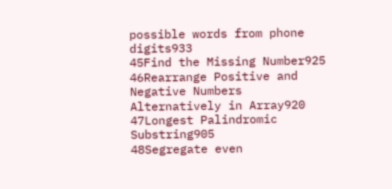possible words from phone digits933
45Find the Missing Number925
46Rearrange Positive and Negative Numbers Alternatively in Array920
47Longest Palindromic Substring905
48Segregate even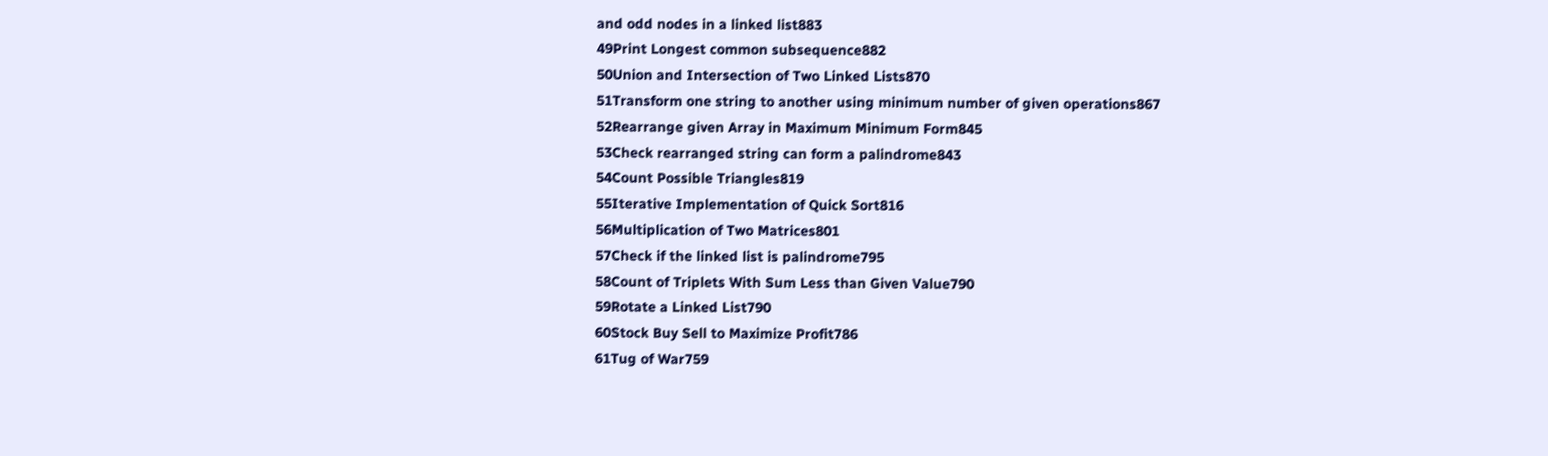and odd nodes in a linked list883
49Print Longest common subsequence882
50Union and Intersection of Two Linked Lists870
51Transform one string to another using minimum number of given operations867
52Rearrange given Array in Maximum Minimum Form845
53Check rearranged string can form a palindrome843
54Count Possible Triangles819
55Iterative Implementation of Quick Sort816
56Multiplication of Two Matrices801
57Check if the linked list is palindrome795
58Count of Triplets With Sum Less than Given Value790
59Rotate a Linked List790
60Stock Buy Sell to Maximize Profit786
61Tug of War759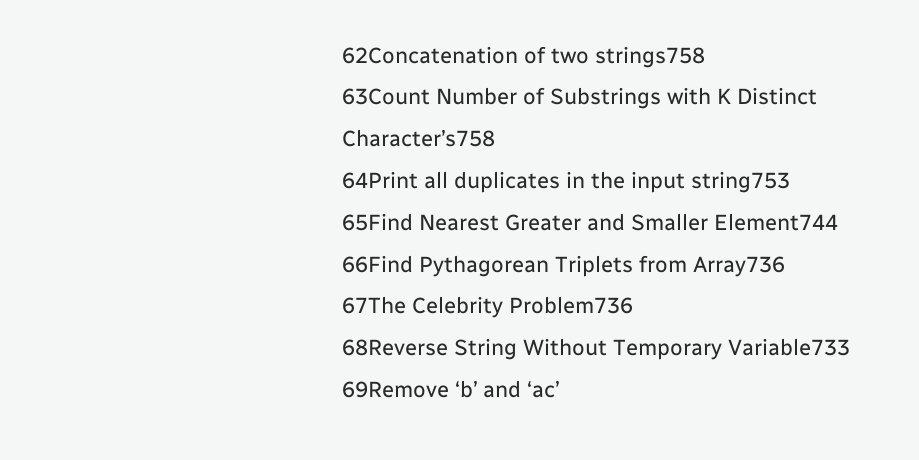62Concatenation of two strings758
63Count Number of Substrings with K Distinct Character’s758
64Print all duplicates in the input string753
65Find Nearest Greater and Smaller Element744
66Find Pythagorean Triplets from Array736
67The Celebrity Problem736
68Reverse String Without Temporary Variable733
69Remove ‘b’ and ‘ac’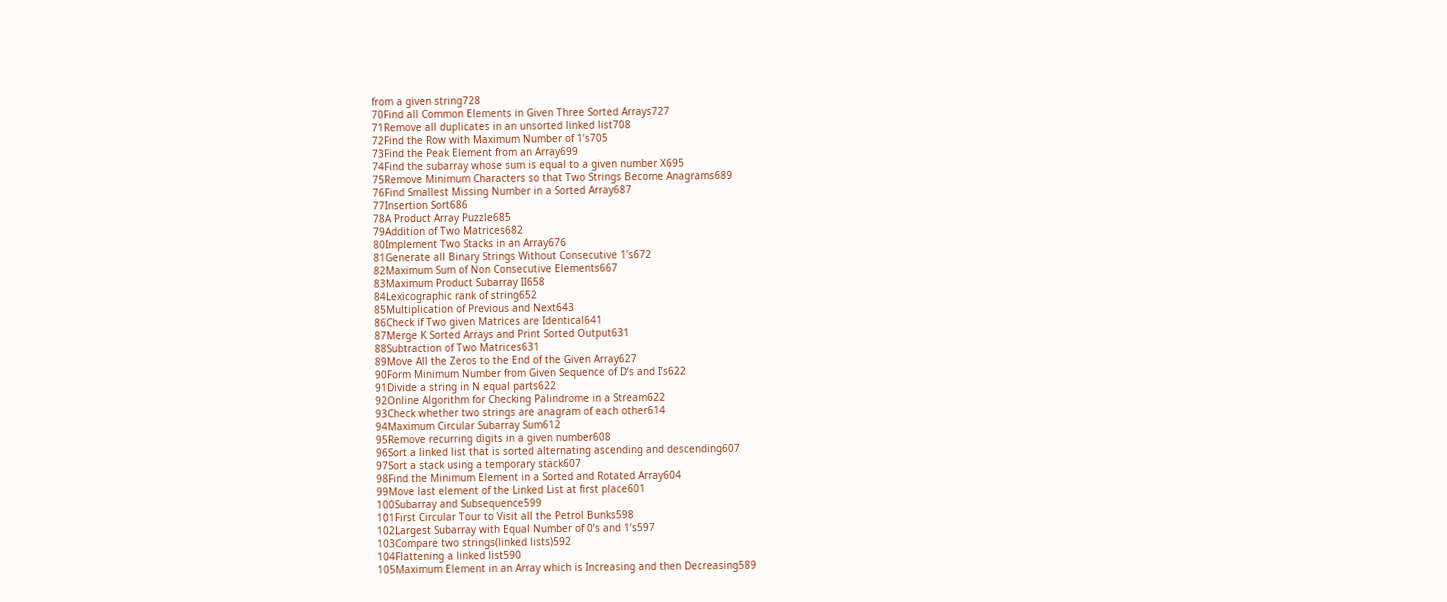from a given string728
70Find all Common Elements in Given Three Sorted Arrays727
71Remove all duplicates in an unsorted linked list708
72Find the Row with Maximum Number of 1’s705
73Find the Peak Element from an Array699
74Find the subarray whose sum is equal to a given number X695
75Remove Minimum Characters so that Two Strings Become Anagrams689
76Find Smallest Missing Number in a Sorted Array687
77Insertion Sort686
78A Product Array Puzzle685
79Addition of Two Matrices682
80Implement Two Stacks in an Array676
81Generate all Binary Strings Without Consecutive 1’s672
82Maximum Sum of Non Consecutive Elements667
83Maximum Product Subarray II658
84Lexicographic rank of string652
85Multiplication of Previous and Next643
86Check if Two given Matrices are Identical641
87Merge K Sorted Arrays and Print Sorted Output631
88Subtraction of Two Matrices631
89Move All the Zeros to the End of the Given Array627
90Form Minimum Number from Given Sequence of D’s and I’s622
91Divide a string in N equal parts622
92Online Algorithm for Checking Palindrome in a Stream622
93Check whether two strings are anagram of each other614
94Maximum Circular Subarray Sum612
95Remove recurring digits in a given number608
96Sort a linked list that is sorted alternating ascending and descending607
97Sort a stack using a temporary stack607
98Find the Minimum Element in a Sorted and Rotated Array604
99Move last element of the Linked List at first place601
100Subarray and Subsequence599
101First Circular Tour to Visit all the Petrol Bunks598
102Largest Subarray with Equal Number of 0’s and 1’s597
103Compare two strings(linked lists)592
104Flattening a linked list590
105Maximum Element in an Array which is Increasing and then Decreasing589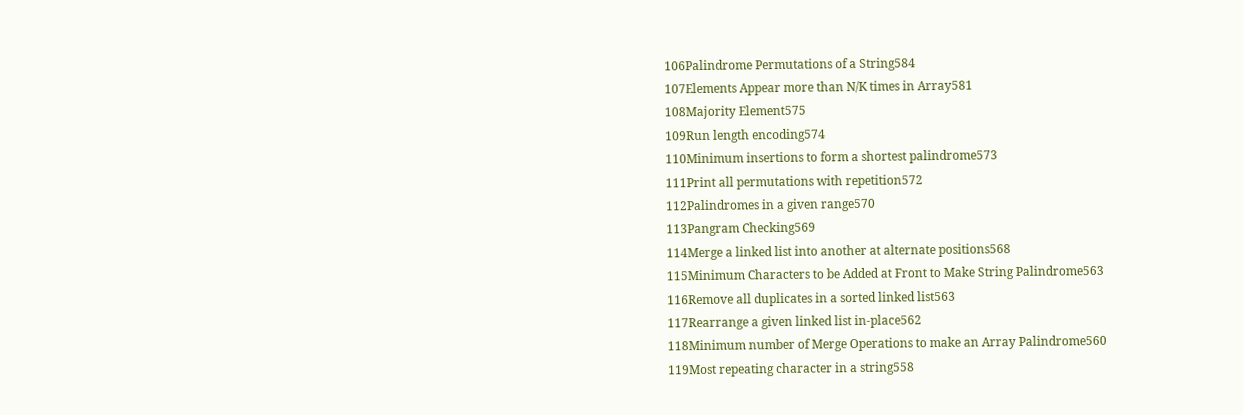106Palindrome Permutations of a String584
107Elements Appear more than N/K times in Array581
108Majority Element575
109Run length encoding574
110Minimum insertions to form a shortest palindrome573
111Print all permutations with repetition572
112Palindromes in a given range570
113Pangram Checking569
114Merge a linked list into another at alternate positions568
115Minimum Characters to be Added at Front to Make String Palindrome563
116Remove all duplicates in a sorted linked list563
117Rearrange a given linked list in-place562
118Minimum number of Merge Operations to make an Array Palindrome560
119Most repeating character in a string558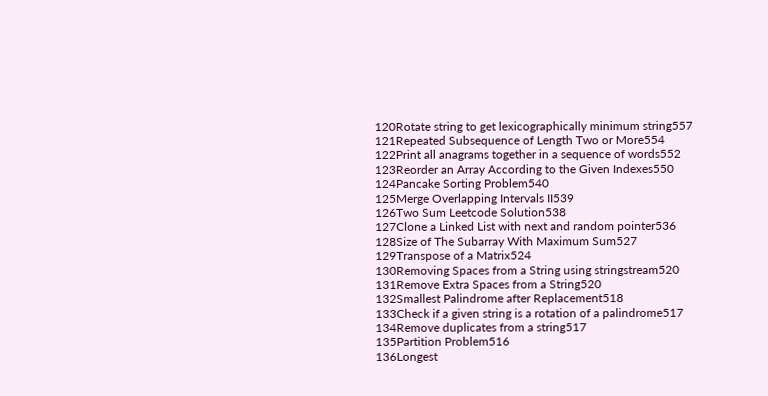120Rotate string to get lexicographically minimum string557
121Repeated Subsequence of Length Two or More554
122Print all anagrams together in a sequence of words552
123Reorder an Array According to the Given Indexes550
124Pancake Sorting Problem540
125Merge Overlapping Intervals II539
126Two Sum Leetcode Solution538
127Clone a Linked List with next and random pointer536
128Size of The Subarray With Maximum Sum527
129Transpose of a Matrix524
130Removing Spaces from a String using stringstream520
131Remove Extra Spaces from a String520
132Smallest Palindrome after Replacement518
133Check if a given string is a rotation of a palindrome517
134Remove duplicates from a string517
135Partition Problem516
136Longest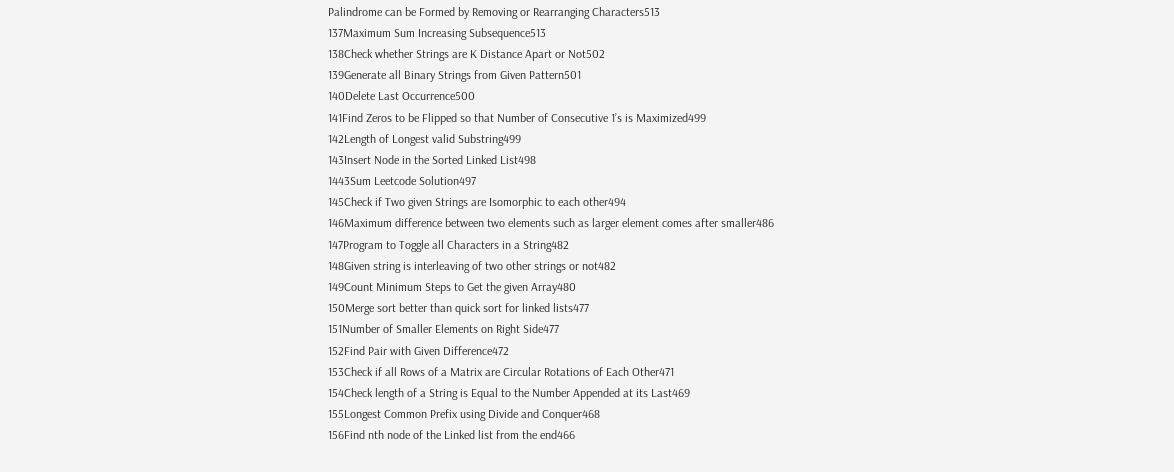Palindrome can be Formed by Removing or Rearranging Characters513
137Maximum Sum Increasing Subsequence513
138Check whether Strings are K Distance Apart or Not502
139Generate all Binary Strings from Given Pattern501
140Delete Last Occurrence500
141Find Zeros to be Flipped so that Number of Consecutive 1’s is Maximized499
142Length of Longest valid Substring499
143Insert Node in the Sorted Linked List498
1443Sum Leetcode Solution497
145Check if Two given Strings are Isomorphic to each other494
146Maximum difference between two elements such as larger element comes after smaller486
147Program to Toggle all Characters in a String482
148Given string is interleaving of two other strings or not482
149Count Minimum Steps to Get the given Array480
150Merge sort better than quick sort for linked lists477
151Number of Smaller Elements on Right Side477
152Find Pair with Given Difference472
153Check if all Rows of a Matrix are Circular Rotations of Each Other471
154Check length of a String is Equal to the Number Appended at its Last469
155Longest Common Prefix using Divide and Conquer468
156Find nth node of the Linked list from the end466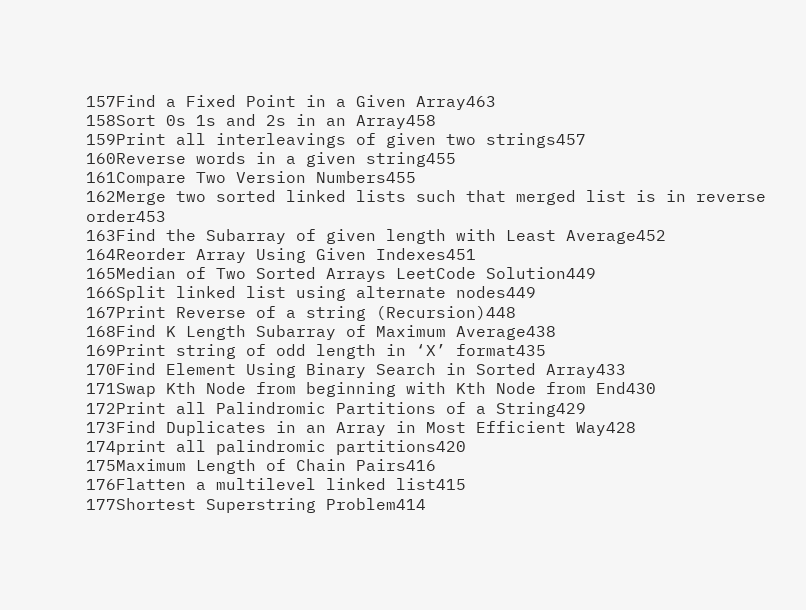157Find a Fixed Point in a Given Array463
158Sort 0s 1s and 2s in an Array458
159Print all interleavings of given two strings457
160Reverse words in a given string455
161Compare Two Version Numbers455
162Merge two sorted linked lists such that merged list is in reverse order453
163Find the Subarray of given length with Least Average452
164Reorder Array Using Given Indexes451
165Median of Two Sorted Arrays LeetCode Solution449
166Split linked list using alternate nodes449
167Print Reverse of a string (Recursion)448
168Find K Length Subarray of Maximum Average438
169Print string of odd length in ‘X’ format435
170Find Element Using Binary Search in Sorted Array433
171Swap Kth Node from beginning with Kth Node from End430
172Print all Palindromic Partitions of a String429
173Find Duplicates in an Array in Most Efficient Way428
174print all palindromic partitions420
175Maximum Length of Chain Pairs416
176Flatten a multilevel linked list415
177Shortest Superstring Problem414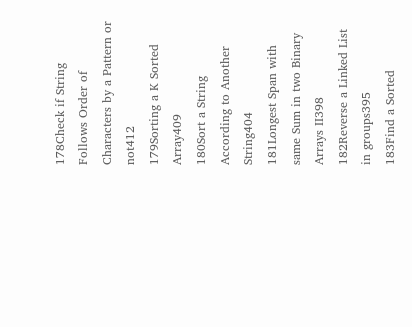178Check if String Follows Order of Characters by a Pattern or not412
179Sorting a K Sorted Array409
180Sort a String According to Another String404
181Longest Span with same Sum in two Binary Arrays II398
182Reverse a Linked List in groups395
183Find a Sorted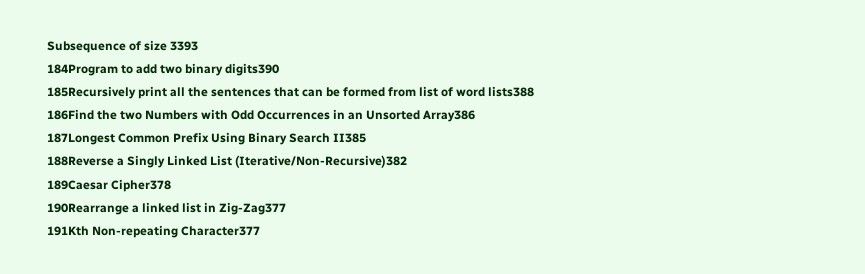Subsequence of size 3393
184Program to add two binary digits390
185Recursively print all the sentences that can be formed from list of word lists388
186Find the two Numbers with Odd Occurrences in an Unsorted Array386
187Longest Common Prefix Using Binary Search II385
188Reverse a Singly Linked List (Iterative/Non-Recursive)382
189Caesar Cipher378
190Rearrange a linked list in Zig-Zag377
191Kth Non-repeating Character377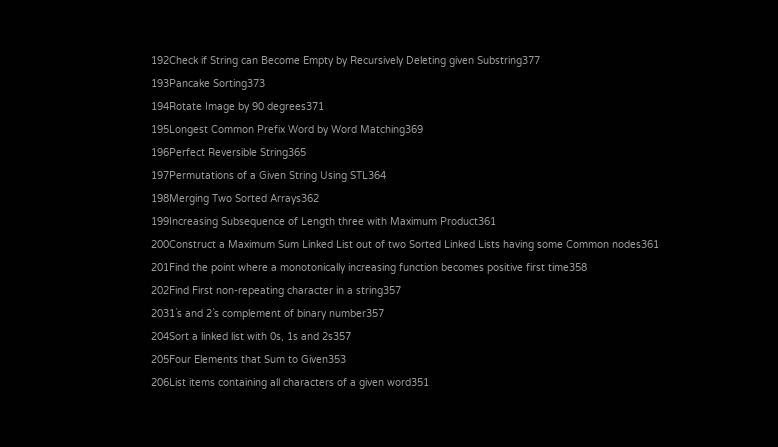192Check if String can Become Empty by Recursively Deleting given Substring377
193Pancake Sorting373
194Rotate Image by 90 degrees371
195Longest Common Prefix Word by Word Matching369
196Perfect Reversible String365
197Permutations of a Given String Using STL364
198Merging Two Sorted Arrays362
199Increasing Subsequence of Length three with Maximum Product361
200Construct a Maximum Sum Linked List out of two Sorted Linked Lists having some Common nodes361
201Find the point where a monotonically increasing function becomes positive first time358
202Find First non-repeating character in a string357
2031`s and 2`s complement of binary number357
204Sort a linked list with 0s, 1s and 2s357
205Four Elements that Sum to Given353
206List items containing all characters of a given word351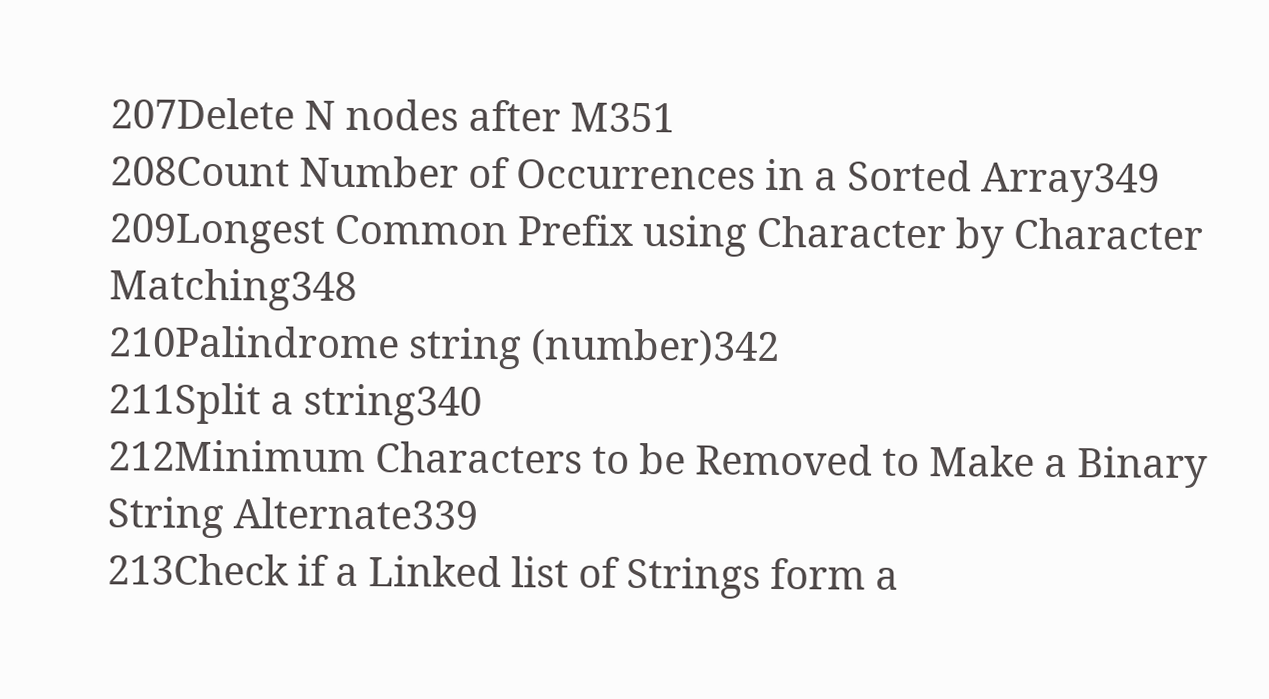207Delete N nodes after M351
208Count Number of Occurrences in a Sorted Array349
209Longest Common Prefix using Character by Character Matching348
210Palindrome string (number)342
211Split a string340
212Minimum Characters to be Removed to Make a Binary String Alternate339
213Check if a Linked list of Strings form a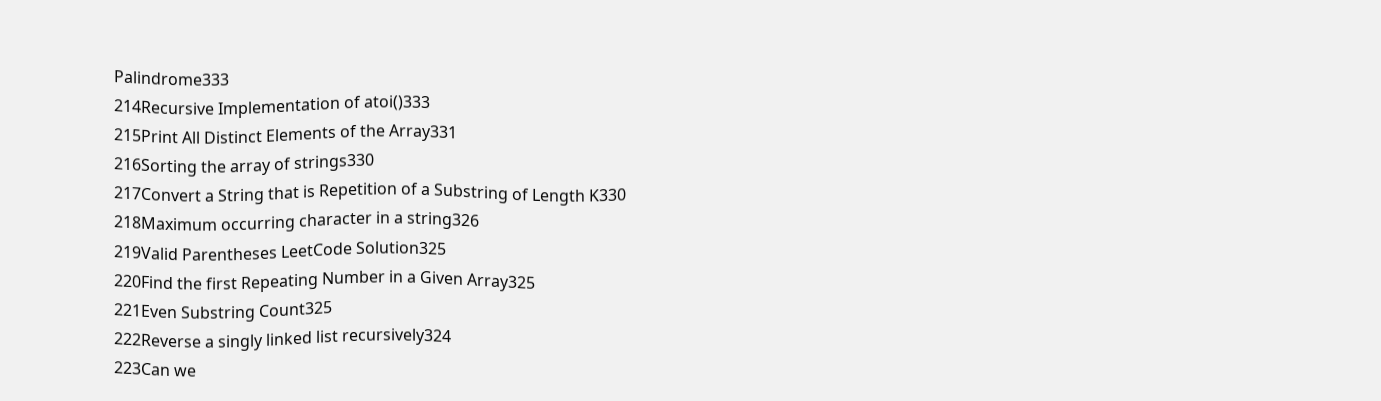Palindrome333
214Recursive Implementation of atoi()333
215Print All Distinct Elements of the Array331
216Sorting the array of strings330
217Convert a String that is Repetition of a Substring of Length K330
218Maximum occurring character in a string326
219Valid Parentheses LeetCode Solution325
220Find the first Repeating Number in a Given Array325
221Even Substring Count325
222Reverse a singly linked list recursively324
223Can we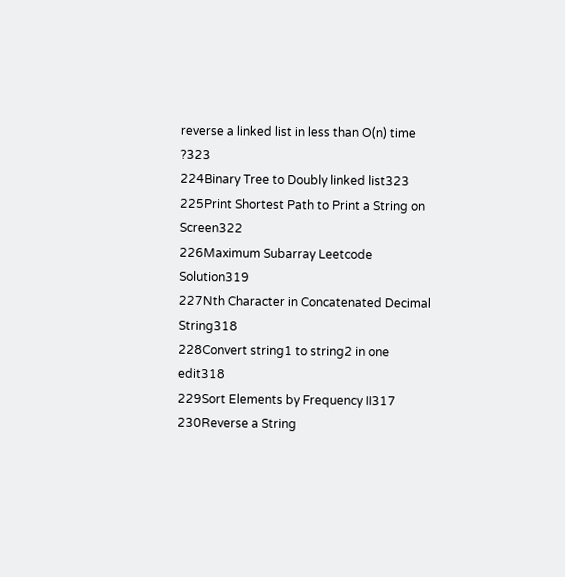reverse a linked list in less than O(n) time ?323
224Binary Tree to Doubly linked list323
225Print Shortest Path to Print a String on Screen322
226Maximum Subarray Leetcode Solution319
227Nth Character in Concatenated Decimal String318
228Convert string1 to string2 in one edit318
229Sort Elements by Frequency II317
230Reverse a String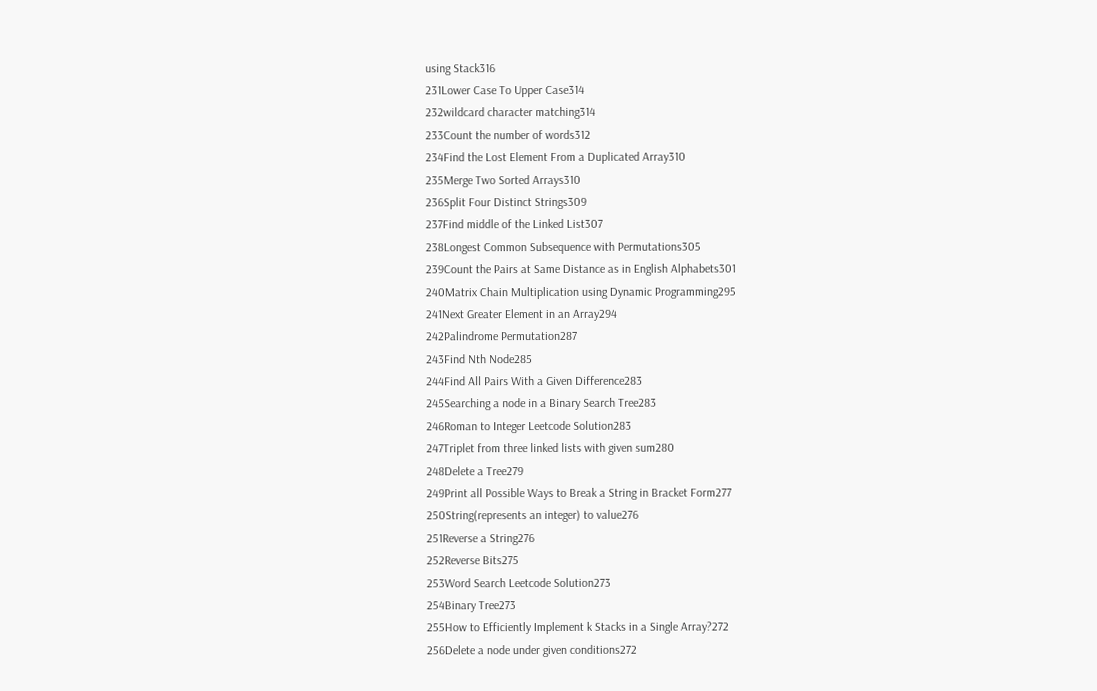using Stack316
231Lower Case To Upper Case314
232wildcard character matching314
233Count the number of words312
234Find the Lost Element From a Duplicated Array310
235Merge Two Sorted Arrays310
236Split Four Distinct Strings309
237Find middle of the Linked List307
238Longest Common Subsequence with Permutations305
239Count the Pairs at Same Distance as in English Alphabets301
240Matrix Chain Multiplication using Dynamic Programming295
241Next Greater Element in an Array294
242Palindrome Permutation287
243Find Nth Node285
244Find All Pairs With a Given Difference283
245Searching a node in a Binary Search Tree283
246Roman to Integer Leetcode Solution283
247Triplet from three linked lists with given sum280
248Delete a Tree279
249Print all Possible Ways to Break a String in Bracket Form277
250String(represents an integer) to value276
251Reverse a String276
252Reverse Bits275
253Word Search Leetcode Solution273
254Binary Tree273
255How to Efficiently Implement k Stacks in a Single Array?272
256Delete a node under given conditions272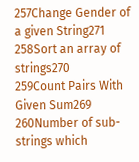257Change Gender of a given String271
258Sort an array of strings270
259Count Pairs With Given Sum269
260Number of sub-strings which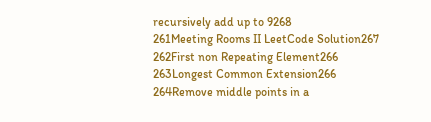recursively add up to 9268
261Meeting Rooms II LeetCode Solution267
262First non Repeating Element266
263Longest Common Extension266
264Remove middle points in a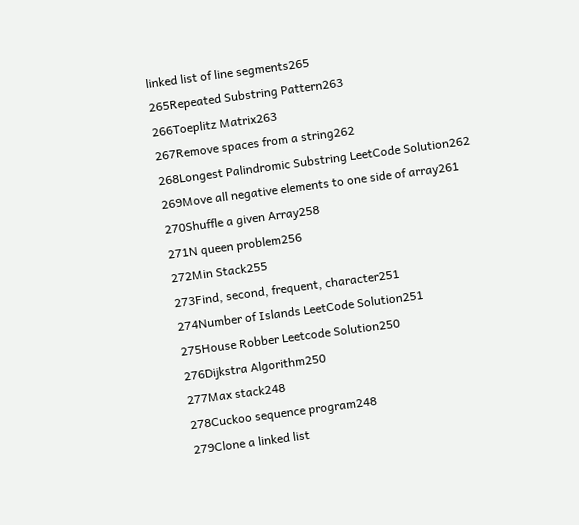linked list of line segments265
265Repeated Substring Pattern263
266Toeplitz Matrix263
267Remove spaces from a string262
268Longest Palindromic Substring LeetCode Solution262
269Move all negative elements to one side of array261
270Shuffle a given Array258
271N queen problem256
272Min Stack255
273Find, second, frequent, character251
274Number of Islands LeetCode Solution251
275House Robber Leetcode Solution250
276Dijkstra Algorithm250
277Max stack248
278Cuckoo sequence program248
279Clone a linked list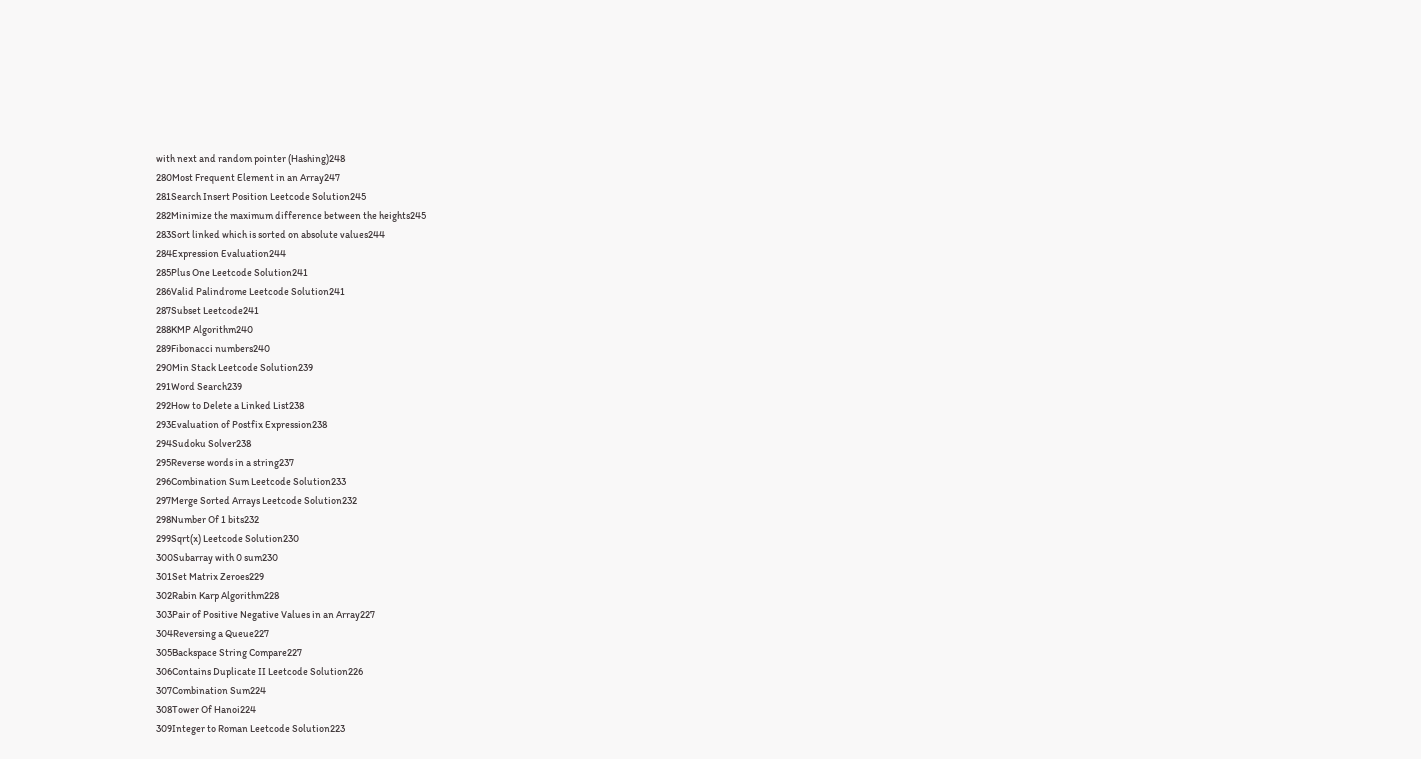with next and random pointer (Hashing)248
280Most Frequent Element in an Array247
281Search Insert Position Leetcode Solution245
282Minimize the maximum difference between the heights245
283Sort linked which is sorted on absolute values244
284Expression Evaluation244
285Plus One Leetcode Solution241
286Valid Palindrome Leetcode Solution241
287Subset Leetcode241
288KMP Algorithm240
289Fibonacci numbers240
290Min Stack Leetcode Solution239
291Word Search239
292How to Delete a Linked List238
293Evaluation of Postfix Expression238
294Sudoku Solver238
295Reverse words in a string237
296Combination Sum Leetcode Solution233
297Merge Sorted Arrays Leetcode Solution232
298Number Of 1 bits232
299Sqrt(x) Leetcode Solution230
300Subarray with 0 sum230
301Set Matrix Zeroes229
302Rabin Karp Algorithm228
303Pair of Positive Negative Values in an Array227
304Reversing a Queue227
305Backspace String Compare227
306Contains Duplicate II Leetcode Solution226
307Combination Sum224
308Tower Of Hanoi224
309Integer to Roman Leetcode Solution223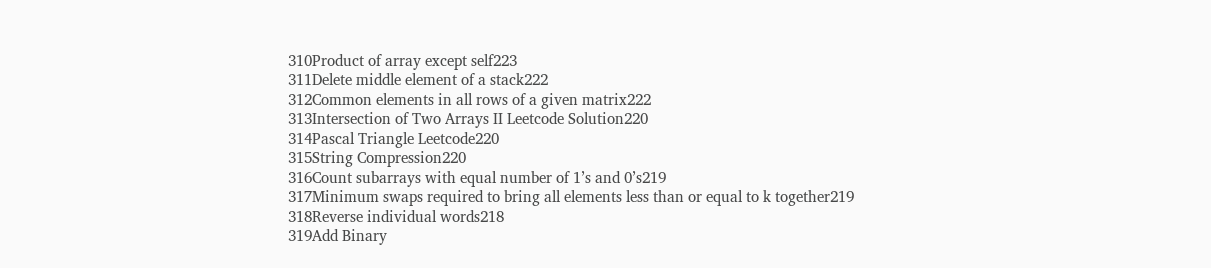310Product of array except self223
311Delete middle element of a stack222
312Common elements in all rows of a given matrix222
313Intersection of Two Arrays II Leetcode Solution220
314Pascal Triangle Leetcode220
315String Compression220
316Count subarrays with equal number of 1’s and 0’s219
317Minimum swaps required to bring all elements less than or equal to k together219
318Reverse individual words218
319Add Binary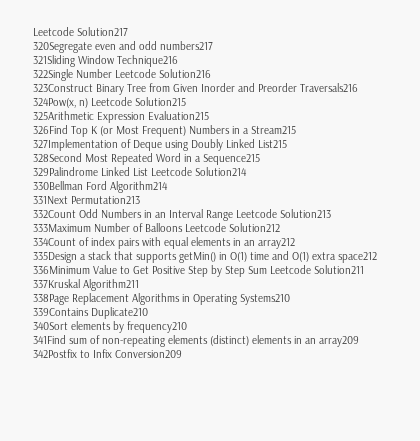Leetcode Solution217
320Segregate even and odd numbers217
321Sliding Window Technique216
322Single Number Leetcode Solution216
323Construct Binary Tree from Given Inorder and Preorder Traversals216
324Pow(x, n) Leetcode Solution215
325Arithmetic Expression Evaluation215
326Find Top K (or Most Frequent) Numbers in a Stream215
327Implementation of Deque using Doubly Linked List215
328Second Most Repeated Word in a Sequence215
329Palindrome Linked List Leetcode Solution214
330Bellman Ford Algorithm214
331Next Permutation213
332Count Odd Numbers in an Interval Range Leetcode Solution213
333Maximum Number of Balloons Leetcode Solution212
334Count of index pairs with equal elements in an array212
335Design a stack that supports getMin() in O(1) time and O(1) extra space212
336Minimum Value to Get Positive Step by Step Sum Leetcode Solution211
337Kruskal Algorithm211
338Page Replacement Algorithms in Operating Systems210
339Contains Duplicate210
340Sort elements by frequency210
341Find sum of non-repeating elements (distinct) elements in an array209
342Postfix to Infix Conversion209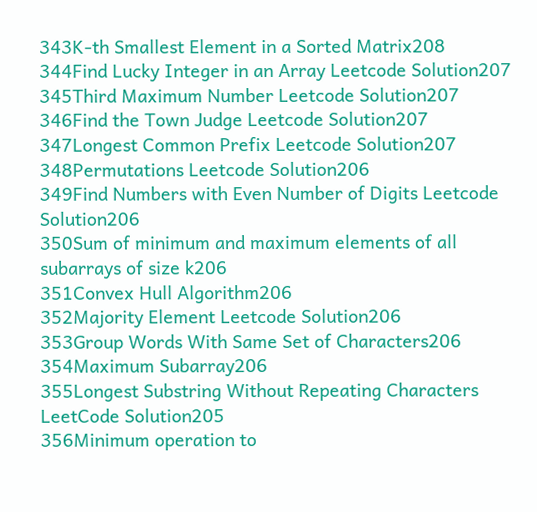343K-th Smallest Element in a Sorted Matrix208
344Find Lucky Integer in an Array Leetcode Solution207
345Third Maximum Number Leetcode Solution207
346Find the Town Judge Leetcode Solution207
347Longest Common Prefix Leetcode Solution207
348Permutations Leetcode Solution206
349Find Numbers with Even Number of Digits Leetcode Solution206
350Sum of minimum and maximum elements of all subarrays of size k206
351Convex Hull Algorithm206
352Majority Element Leetcode Solution206
353Group Words With Same Set of Characters206
354Maximum Subarray206
355Longest Substring Without Repeating Characters LeetCode Solution205
356Minimum operation to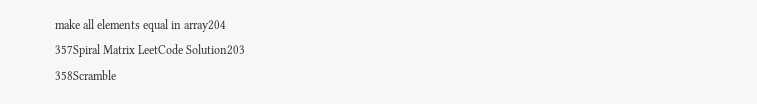make all elements equal in array204
357Spiral Matrix LeetCode Solution203
358Scramble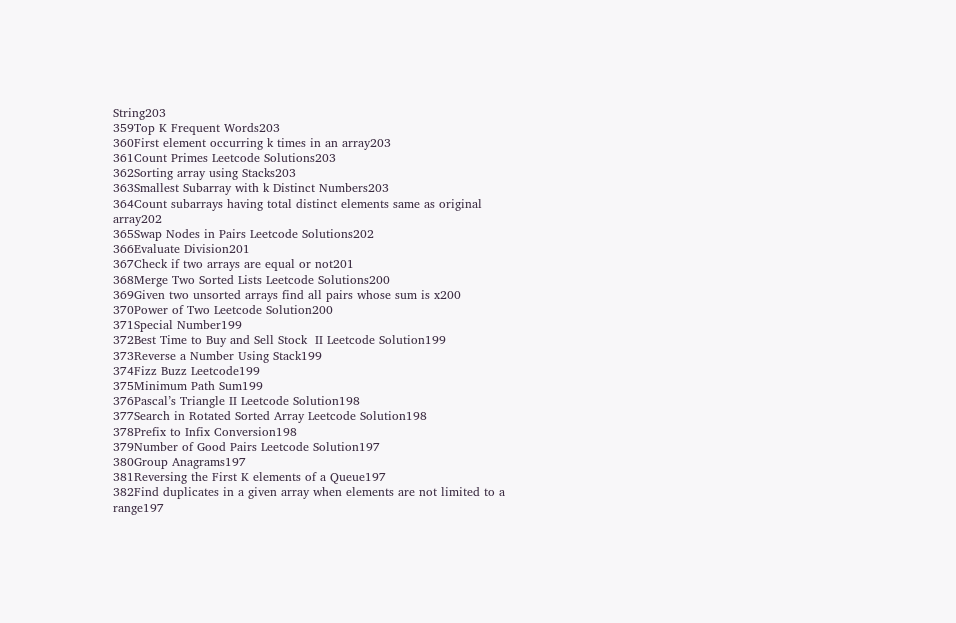String203
359Top K Frequent Words203
360First element occurring k times in an array203
361Count Primes Leetcode Solutions203
362Sorting array using Stacks203
363Smallest Subarray with k Distinct Numbers203
364Count subarrays having total distinct elements same as original array202
365Swap Nodes in Pairs Leetcode Solutions202
366Evaluate Division201
367Check if two arrays are equal or not201
368Merge Two Sorted Lists Leetcode Solutions200
369Given two unsorted arrays find all pairs whose sum is x200
370Power of Two Leetcode Solution200
371Special Number199
372Best Time to Buy and Sell Stock  II Leetcode Solution199
373Reverse a Number Using Stack199
374Fizz Buzz Leetcode199
375Minimum Path Sum199
376Pascal’s Triangle II Leetcode Solution198
377Search in Rotated Sorted Array Leetcode Solution198
378Prefix to Infix Conversion198
379Number of Good Pairs Leetcode Solution197
380Group Anagrams197
381Reversing the First K elements of a Queue197
382Find duplicates in a given array when elements are not limited to a range197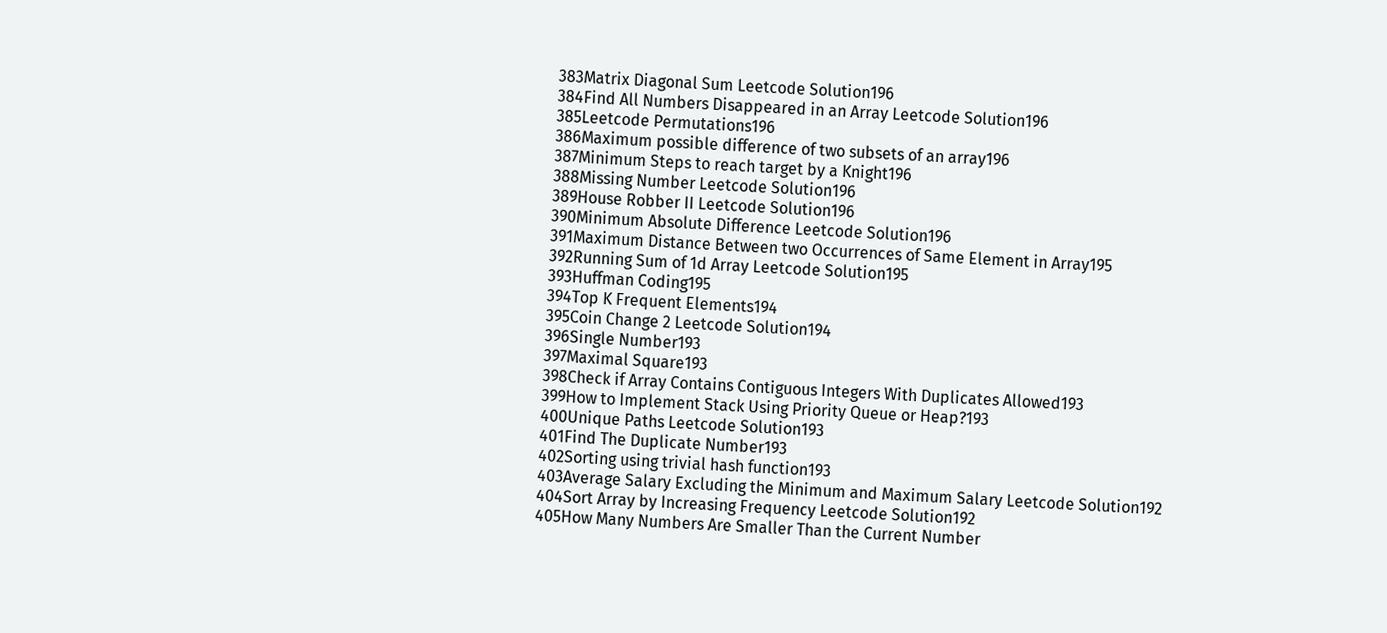383Matrix Diagonal Sum Leetcode Solution196
384Find All Numbers Disappeared in an Array Leetcode Solution196
385Leetcode Permutations196
386Maximum possible difference of two subsets of an array196
387Minimum Steps to reach target by a Knight196
388Missing Number Leetcode Solution196
389House Robber II Leetcode Solution196
390Minimum Absolute Difference Leetcode Solution196
391Maximum Distance Between two Occurrences of Same Element in Array195
392Running Sum of 1d Array Leetcode Solution195
393Huffman Coding195
394Top K Frequent Elements194
395Coin Change 2 Leetcode Solution194
396Single Number193
397Maximal Square193
398Check if Array Contains Contiguous Integers With Duplicates Allowed193
399How to Implement Stack Using Priority Queue or Heap?193
400Unique Paths Leetcode Solution193
401Find The Duplicate Number193
402Sorting using trivial hash function193
403Average Salary Excluding the Minimum and Maximum Salary Leetcode Solution192
404Sort Array by Increasing Frequency Leetcode Solution192
405How Many Numbers Are Smaller Than the Current Number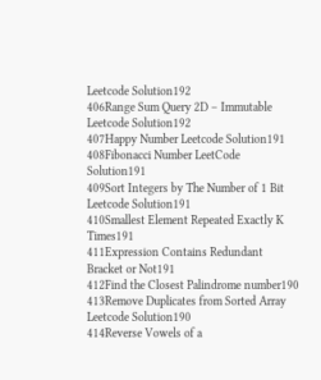Leetcode Solution192
406Range Sum Query 2D – Immutable Leetcode Solution192
407Happy Number Leetcode Solution191
408Fibonacci Number LeetCode Solution191
409Sort Integers by The Number of 1 Bit Leetcode Solution191
410Smallest Element Repeated Exactly K Times191
411Expression Contains Redundant Bracket or Not191
412Find the Closest Palindrome number190
413Remove Duplicates from Sorted Array Leetcode Solution190
414Reverse Vowels of a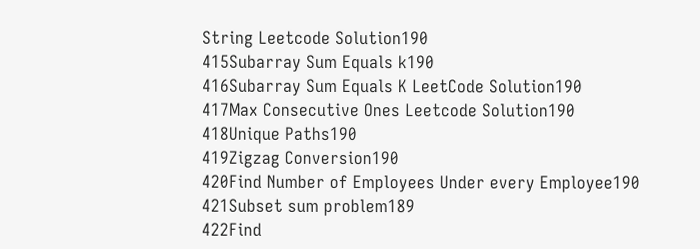String Leetcode Solution190
415Subarray Sum Equals k190
416Subarray Sum Equals K LeetCode Solution190
417Max Consecutive Ones Leetcode Solution190
418Unique Paths190
419Zigzag Conversion190
420Find Number of Employees Under every Employee190
421Subset sum problem189
422Find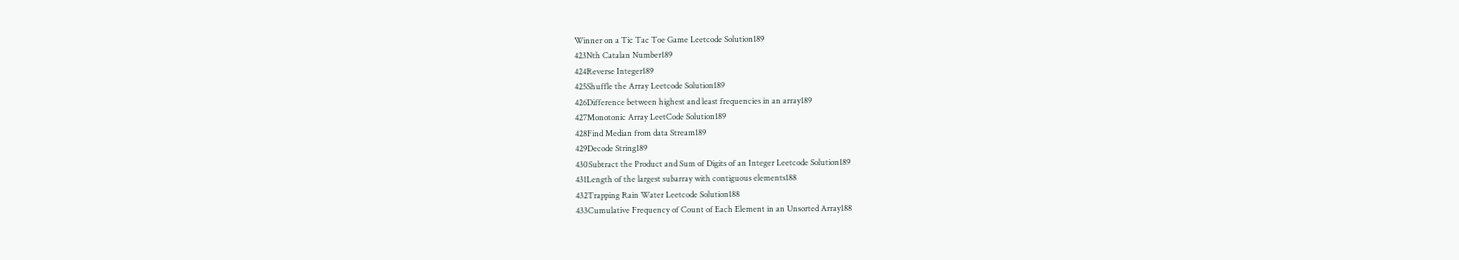Winner on a Tic Tac Toe Game Leetcode Solution189
423Nth Catalan Number189
424Reverse Integer189
425Shuffle the Array Leetcode Solution189
426Difference between highest and least frequencies in an array189
427Monotonic Array LeetCode Solution189
428Find Median from data Stream189
429Decode String189
430Subtract the Product and Sum of Digits of an Integer Leetcode Solution189
431Length of the largest subarray with contiguous elements188
432Trapping Rain Water Leetcode Solution188
433Cumulative Frequency of Count of Each Element in an Unsorted Array188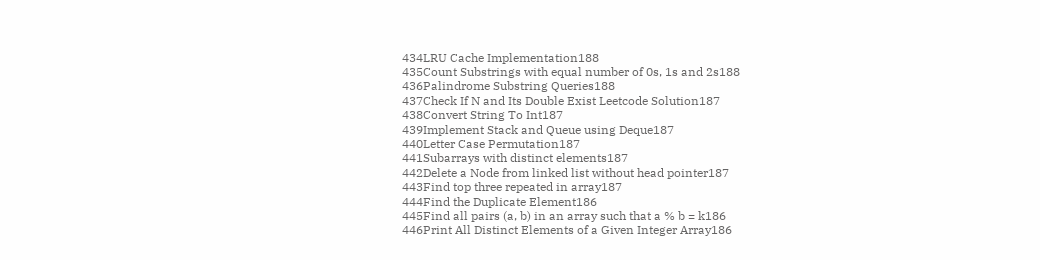434LRU Cache Implementation188
435Count Substrings with equal number of 0s, 1s and 2s188
436Palindrome Substring Queries188
437Check If N and Its Double Exist Leetcode Solution187
438Convert String To Int187
439Implement Stack and Queue using Deque187
440Letter Case Permutation187
441Subarrays with distinct elements187
442Delete a Node from linked list without head pointer187
443Find top three repeated in array187
444Find the Duplicate Element186
445Find all pairs (a, b) in an array such that a % b = k186
446Print All Distinct Elements of a Given Integer Array186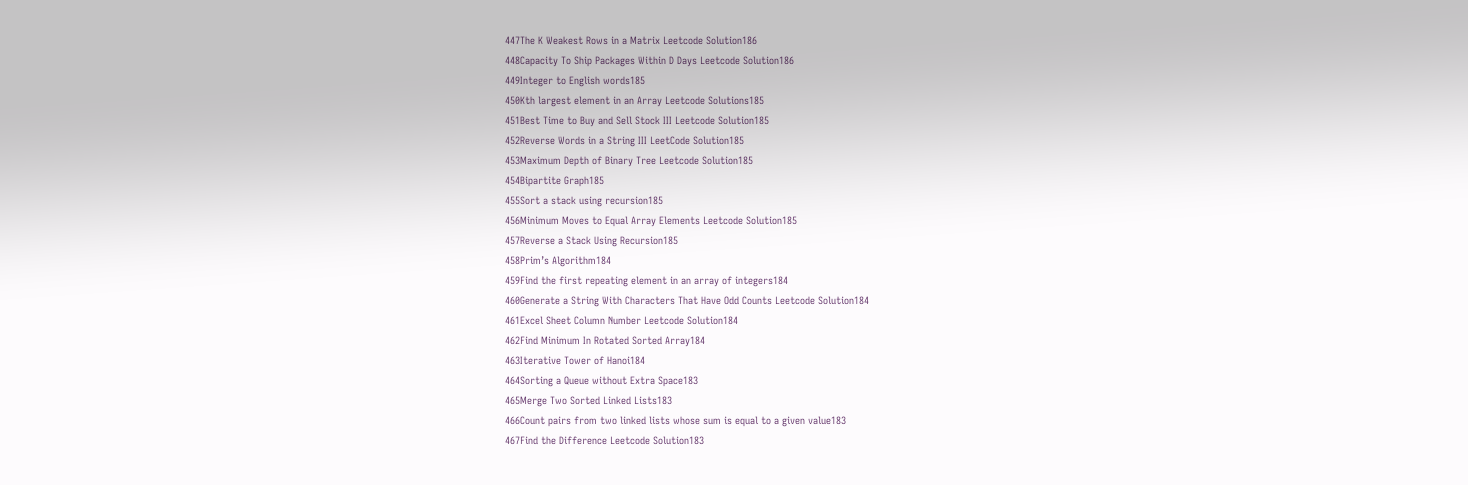447The K Weakest Rows in a Matrix Leetcode Solution186
448Capacity To Ship Packages Within D Days Leetcode Solution186
449Integer to English words185
450Kth largest element in an Array Leetcode Solutions185
451Best Time to Buy and Sell Stock III Leetcode Solution185
452Reverse Words in a String III LeetCode Solution185
453Maximum Depth of Binary Tree Leetcode Solution185
454Bipartite Graph185
455Sort a stack using recursion185
456Minimum Moves to Equal Array Elements Leetcode Solution185
457Reverse a Stack Using Recursion185
458Prim’s Algorithm184
459Find the first repeating element in an array of integers184
460Generate a String With Characters That Have Odd Counts Leetcode Solution184
461Excel Sheet Column Number Leetcode Solution184
462Find Minimum In Rotated Sorted Array184
463Iterative Tower of Hanoi184
464Sorting a Queue without Extra Space183
465Merge Two Sorted Linked Lists183
466Count pairs from two linked lists whose sum is equal to a given value183
467Find the Difference Leetcode Solution183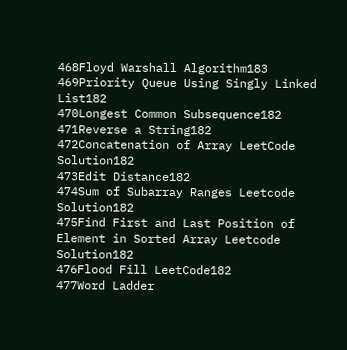468Floyd Warshall Algorithm183
469Priority Queue Using Singly Linked List182
470Longest Common Subsequence182
471Reverse a String182
472Concatenation of Array LeetCode Solution182
473Edit Distance182
474Sum of Subarray Ranges Leetcode Solution182
475Find First and Last Position of Element in Sorted Array Leetcode Solution182
476Flood Fill LeetCode182
477Word Ladder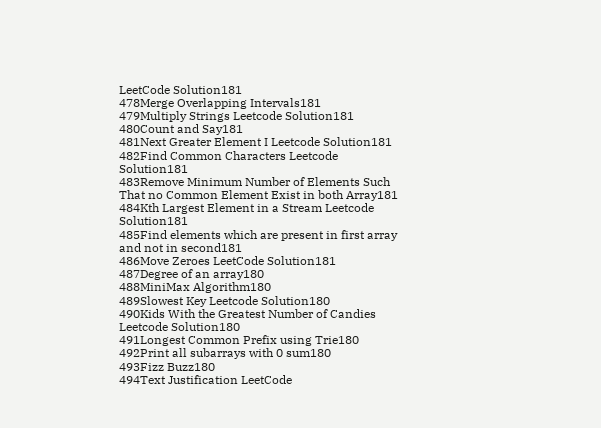LeetCode Solution181
478Merge Overlapping Intervals181
479Multiply Strings Leetcode Solution181
480Count and Say181
481Next Greater Element I Leetcode Solution181
482Find Common Characters Leetcode Solution181
483Remove Minimum Number of Elements Such That no Common Element Exist in both Array181
484Kth Largest Element in a Stream Leetcode Solution181
485Find elements which are present in first array and not in second181
486Move Zeroes LeetCode Solution181
487Degree of an array180
488MiniMax Algorithm180
489Slowest Key Leetcode Solution180
490Kids With the Greatest Number of Candies Leetcode Solution180
491Longest Common Prefix using Trie180
492Print all subarrays with 0 sum180
493Fizz Buzz180
494Text Justification LeetCode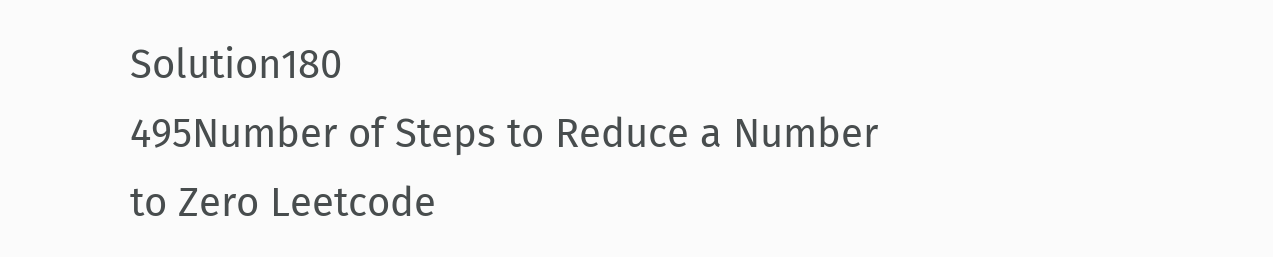Solution180
495Number of Steps to Reduce a Number to Zero Leetcode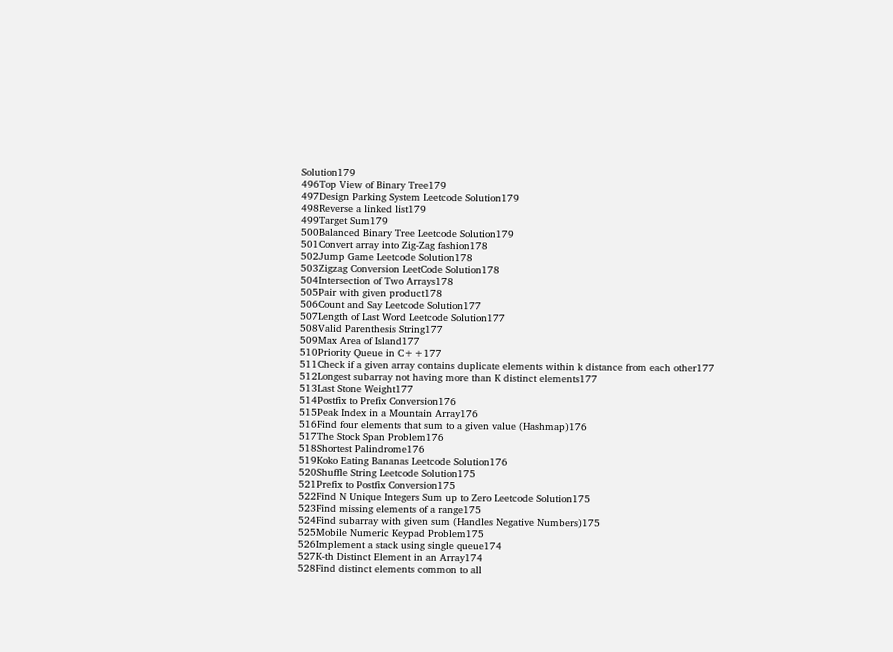Solution179
496Top View of Binary Tree179
497Design Parking System Leetcode Solution179
498Reverse a linked list179
499Target Sum179
500Balanced Binary Tree Leetcode Solution179
501Convert array into Zig-Zag fashion178
502Jump Game Leetcode Solution178
503Zigzag Conversion LeetCode Solution178
504Intersection of Two Arrays178
505Pair with given product178
506Count and Say Leetcode Solution177
507Length of Last Word Leetcode Solution177
508Valid Parenthesis String177
509Max Area of Island177
510Priority Queue in C++177
511Check if a given array contains duplicate elements within k distance from each other177
512Longest subarray not having more than K distinct elements177
513Last Stone Weight177
514Postfix to Prefix Conversion176
515Peak Index in a Mountain Array176
516Find four elements that sum to a given value (Hashmap)176
517The Stock Span Problem176
518Shortest Palindrome176
519Koko Eating Bananas Leetcode Solution176
520Shuffle String Leetcode Solution175
521Prefix to Postfix Conversion175
522Find N Unique Integers Sum up to Zero Leetcode Solution175
523Find missing elements of a range175
524Find subarray with given sum (Handles Negative Numbers)175
525Mobile Numeric Keypad Problem175
526Implement a stack using single queue174
527K-th Distinct Element in an Array174
528Find distinct elements common to all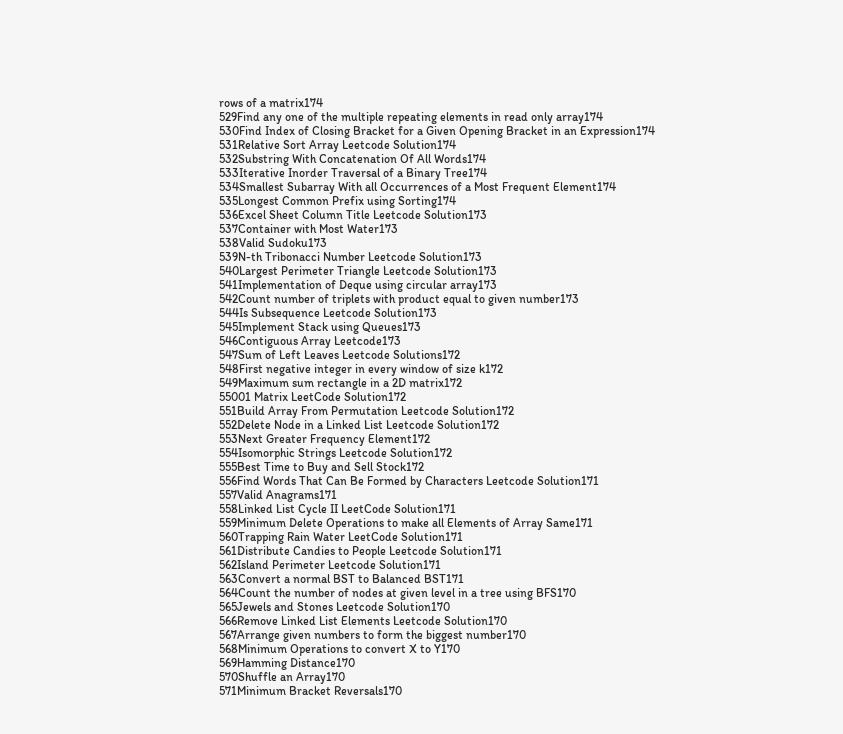rows of a matrix174
529Find any one of the multiple repeating elements in read only array174
530Find Index of Closing Bracket for a Given Opening Bracket in an Expression174
531Relative Sort Array Leetcode Solution174
532Substring With Concatenation Of All Words174
533Iterative Inorder Traversal of a Binary Tree174
534Smallest Subarray With all Occurrences of a Most Frequent Element174
535Longest Common Prefix using Sorting174
536Excel Sheet Column Title Leetcode Solution173
537Container with Most Water173
538Valid Sudoku173
539N-th Tribonacci Number Leetcode Solution173
540Largest Perimeter Triangle Leetcode Solution173
541Implementation of Deque using circular array173
542Count number of triplets with product equal to given number173
544Is Subsequence Leetcode Solution173
545Implement Stack using Queues173
546Contiguous Array Leetcode173
547Sum of Left Leaves Leetcode Solutions172
548First negative integer in every window of size k172
549Maximum sum rectangle in a 2D matrix172
55001 Matrix LeetCode Solution172
551Build Array From Permutation Leetcode Solution172
552Delete Node in a Linked List Leetcode Solution172
553Next Greater Frequency Element172
554Isomorphic Strings Leetcode Solution172
555Best Time to Buy and Sell Stock172
556Find Words That Can Be Formed by Characters Leetcode Solution171
557Valid Anagrams171
558Linked List Cycle II LeetCode Solution171
559Minimum Delete Operations to make all Elements of Array Same171
560Trapping Rain Water LeetCode Solution171
561Distribute Candies to People Leetcode Solution171
562Island Perimeter Leetcode Solution171
563Convert a normal BST to Balanced BST171
564Count the number of nodes at given level in a tree using BFS170
565Jewels and Stones Leetcode Solution170
566Remove Linked List Elements Leetcode Solution170
567Arrange given numbers to form the biggest number170
568Minimum Operations to convert X to Y170
569Hamming Distance170
570Shuffle an Array170
571Minimum Bracket Reversals170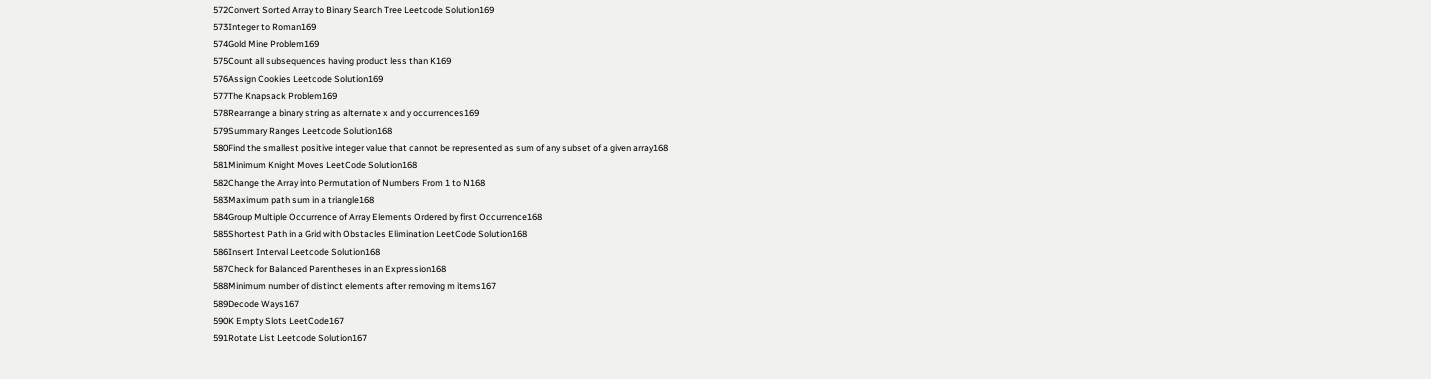572Convert Sorted Array to Binary Search Tree Leetcode Solution169
573Integer to Roman169
574Gold Mine Problem169
575Count all subsequences having product less than K169
576Assign Cookies Leetcode Solution169
577The Knapsack Problem169
578Rearrange a binary string as alternate x and y occurrences169
579Summary Ranges Leetcode Solution168
580Find the smallest positive integer value that cannot be represented as sum of any subset of a given array168
581Minimum Knight Moves LeetCode Solution168
582Change the Array into Permutation of Numbers From 1 to N168
583Maximum path sum in a triangle168
584Group Multiple Occurrence of Array Elements Ordered by first Occurrence168
585Shortest Path in a Grid with Obstacles Elimination LeetCode Solution168
586Insert Interval Leetcode Solution168
587Check for Balanced Parentheses in an Expression168
588Minimum number of distinct elements after removing m items167
589Decode Ways167
590K Empty Slots LeetCode167
591Rotate List Leetcode Solution167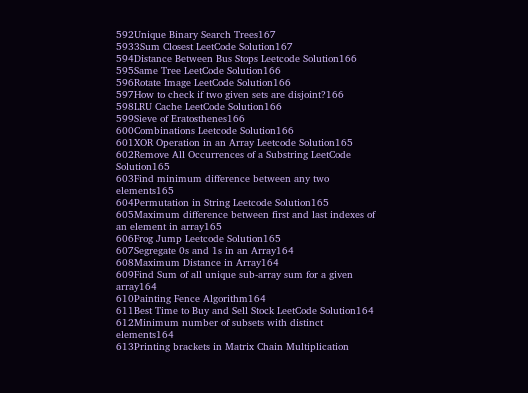592Unique Binary Search Trees167
5933Sum Closest LeetCode Solution167
594Distance Between Bus Stops Leetcode Solution166
595Same Tree LeetCode Solution166
596Rotate Image LeetCode Solution166
597How to check if two given sets are disjoint?166
598LRU Cache LeetCode Solution166
599Sieve of Eratosthenes166
600Combinations Leetcode Solution166
601XOR Operation in an Array Leetcode Solution165
602Remove All Occurrences of a Substring LeetCode Solution165
603Find minimum difference between any two elements165
604Permutation in String Leetcode Solution165
605Maximum difference between first and last indexes of an element in array165
606Frog Jump Leetcode Solution165
607Segregate 0s and 1s in an Array164
608Maximum Distance in Array164
609Find Sum of all unique sub-array sum for a given array164
610Painting Fence Algorithm164
611Best Time to Buy and Sell Stock LeetCode Solution164
612Minimum number of subsets with distinct elements164
613Printing brackets in Matrix Chain Multiplication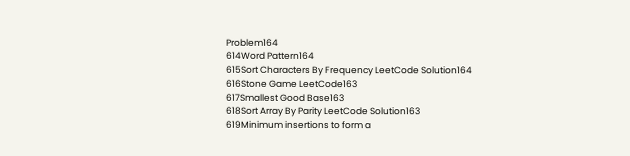Problem164
614Word Pattern164
615Sort Characters By Frequency LeetCode Solution164
616Stone Game LeetCode163
617Smallest Good Base163
618Sort Array By Parity LeetCode Solution163
619Minimum insertions to form a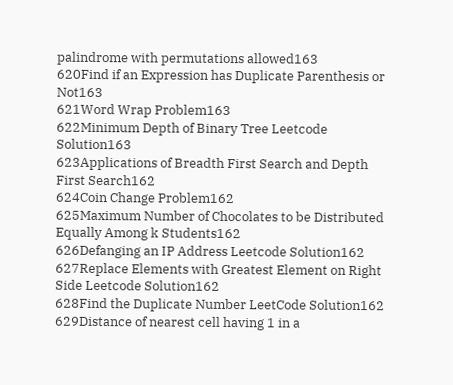palindrome with permutations allowed163
620Find if an Expression has Duplicate Parenthesis or Not163
621Word Wrap Problem163
622Minimum Depth of Binary Tree Leetcode Solution163
623Applications of Breadth First Search and Depth First Search162
624Coin Change Problem162
625Maximum Number of Chocolates to be Distributed Equally Among k Students162
626Defanging an IP Address Leetcode Solution162
627Replace Elements with Greatest Element on Right Side Leetcode Solution162
628Find the Duplicate Number LeetCode Solution162
629Distance of nearest cell having 1 in a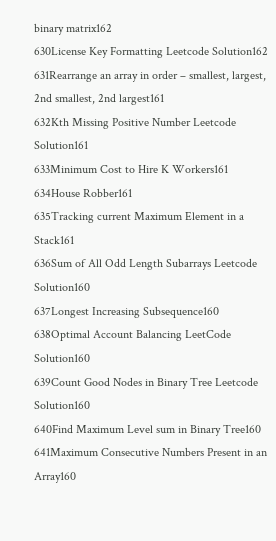binary matrix162
630License Key Formatting Leetcode Solution162
631Rearrange an array in order – smallest, largest, 2nd smallest, 2nd largest161
632Kth Missing Positive Number Leetcode Solution161
633Minimum Cost to Hire K Workers161
634House Robber161
635Tracking current Maximum Element in a Stack161
636Sum of All Odd Length Subarrays Leetcode Solution160
637Longest Increasing Subsequence160
638Optimal Account Balancing LeetCode Solution160
639Count Good Nodes in Binary Tree Leetcode Solution160
640Find Maximum Level sum in Binary Tree160
641Maximum Consecutive Numbers Present in an Array160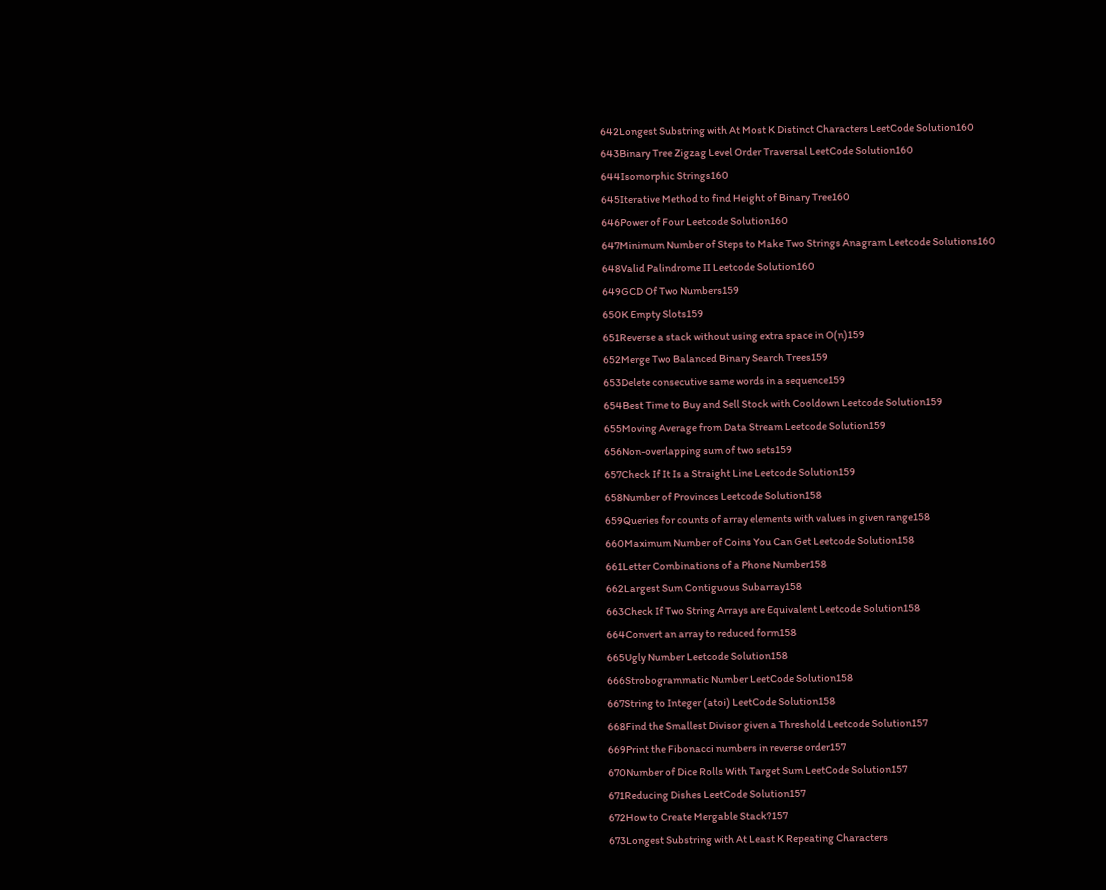642Longest Substring with At Most K Distinct Characters LeetCode Solution160
643Binary Tree Zigzag Level Order Traversal LeetCode Solution160
644Isomorphic Strings160
645Iterative Method to find Height of Binary Tree160
646Power of Four Leetcode Solution160
647Minimum Number of Steps to Make Two Strings Anagram Leetcode Solutions160
648Valid Palindrome II Leetcode Solution160
649GCD Of Two Numbers159
650K Empty Slots159
651Reverse a stack without using extra space in O(n)159
652Merge Two Balanced Binary Search Trees159
653Delete consecutive same words in a sequence159
654Best Time to Buy and Sell Stock with Cooldown Leetcode Solution159
655Moving Average from Data Stream Leetcode Solution159
656Non-overlapping sum of two sets159
657Check If It Is a Straight Line Leetcode Solution159
658Number of Provinces Leetcode Solution158
659Queries for counts of array elements with values in given range158
660Maximum Number of Coins You Can Get Leetcode Solution158
661Letter Combinations of a Phone Number158
662Largest Sum Contiguous Subarray158
663Check If Two String Arrays are Equivalent Leetcode Solution158
664Convert an array to reduced form158
665Ugly Number Leetcode Solution158
666Strobogrammatic Number LeetCode Solution158
667String to Integer (atoi) LeetCode Solution158
668Find the Smallest Divisor given a Threshold Leetcode Solution157
669Print the Fibonacci numbers in reverse order157
670Number of Dice Rolls With Target Sum LeetCode Solution157
671Reducing Dishes LeetCode Solution157
672How to Create Mergable Stack?157
673Longest Substring with At Least K Repeating Characters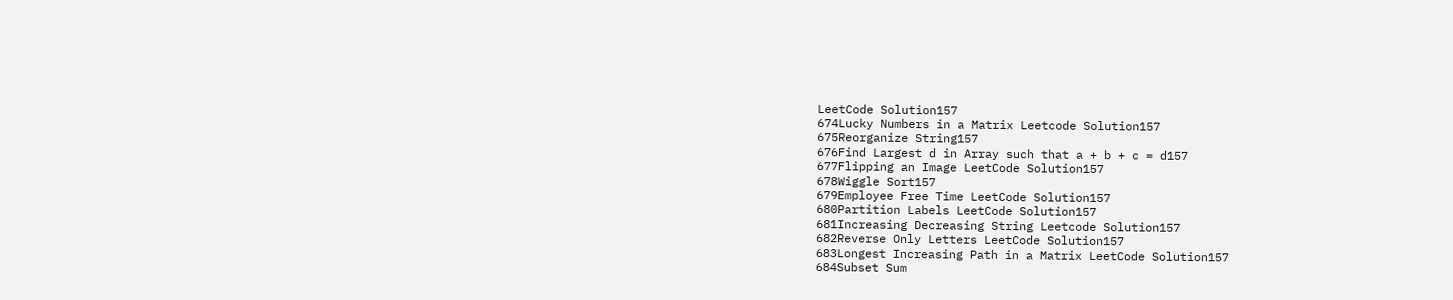LeetCode Solution157
674Lucky Numbers in a Matrix Leetcode Solution157
675Reorganize String157
676Find Largest d in Array such that a + b + c = d157
677Flipping an Image LeetCode Solution157
678Wiggle Sort157
679Employee Free Time LeetCode Solution157
680Partition Labels LeetCode Solution157
681Increasing Decreasing String Leetcode Solution157
682Reverse Only Letters LeetCode Solution157
683Longest Increasing Path in a Matrix LeetCode Solution157
684Subset Sum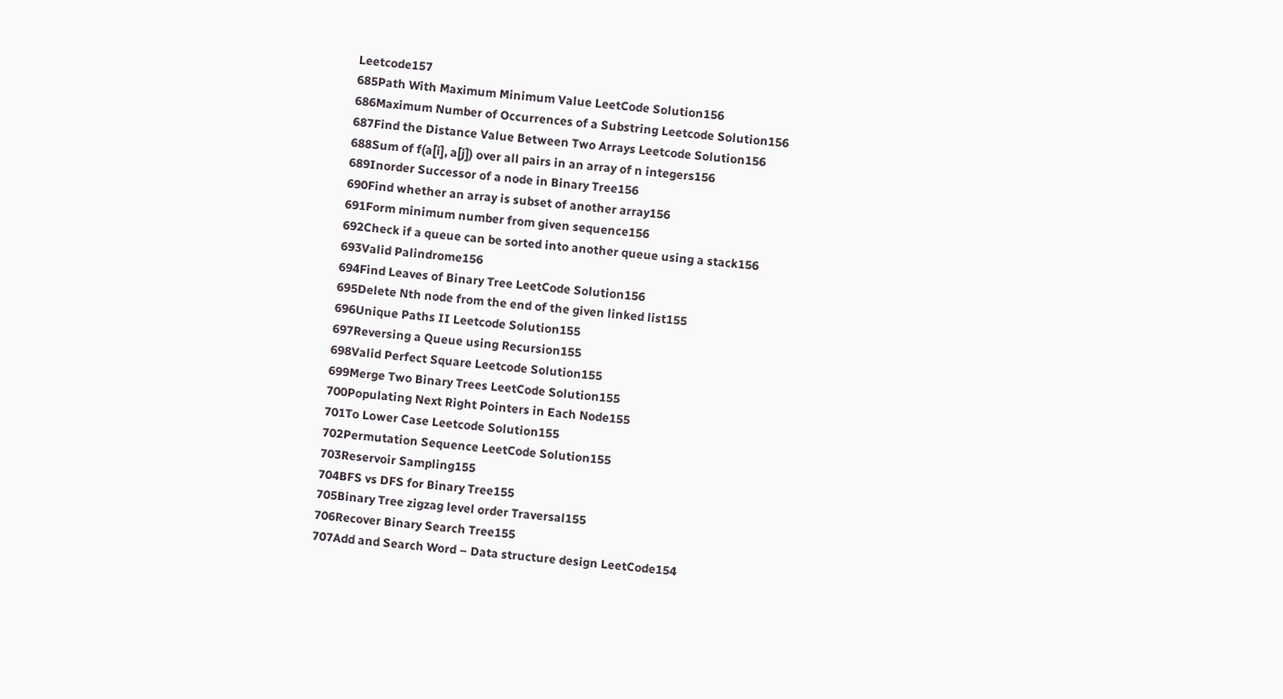Leetcode157
685Path With Maximum Minimum Value LeetCode Solution156
686Maximum Number of Occurrences of a Substring Leetcode Solution156
687Find the Distance Value Between Two Arrays Leetcode Solution156
688Sum of f(a[i], a[j]) over all pairs in an array of n integers156
689Inorder Successor of a node in Binary Tree156
690Find whether an array is subset of another array156
691Form minimum number from given sequence156
692Check if a queue can be sorted into another queue using a stack156
693Valid Palindrome156
694Find Leaves of Binary Tree LeetCode Solution156
695Delete Nth node from the end of the given linked list155
696Unique Paths II Leetcode Solution155
697Reversing a Queue using Recursion155
698Valid Perfect Square Leetcode Solution155
699Merge Two Binary Trees LeetCode Solution155
700Populating Next Right Pointers in Each Node155
701To Lower Case Leetcode Solution155
702Permutation Sequence LeetCode Solution155
703Reservoir Sampling155
704BFS vs DFS for Binary Tree155
705Binary Tree zigzag level order Traversal155
706Recover Binary Search Tree155
707Add and Search Word – Data structure design LeetCode154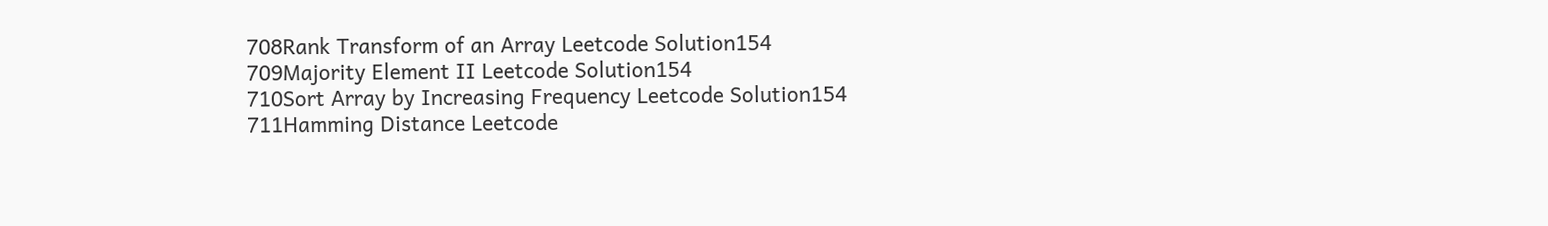708Rank Transform of an Array Leetcode Solution154
709Majority Element II Leetcode Solution154
710Sort Array by Increasing Frequency Leetcode Solution154
711Hamming Distance Leetcode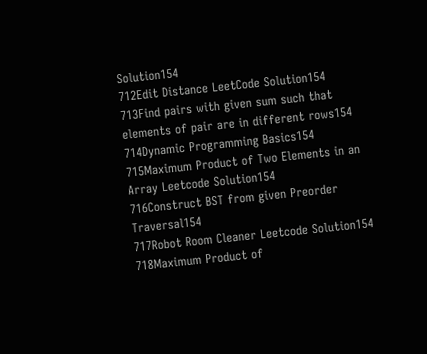Solution154
712Edit Distance LeetCode Solution154
713Find pairs with given sum such that elements of pair are in different rows154
714Dynamic Programming Basics154
715Maximum Product of Two Elements in an Array Leetcode Solution154
716Construct BST from given Preorder Traversal154
717Robot Room Cleaner Leetcode Solution154
718Maximum Product of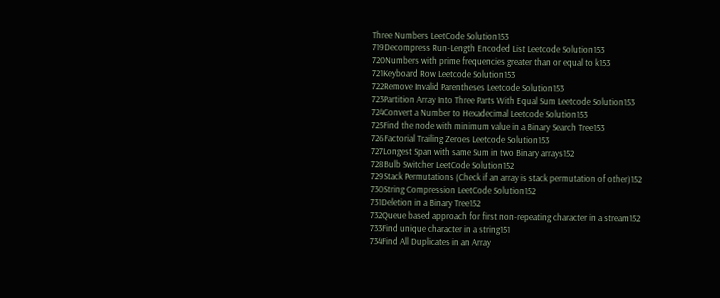Three Numbers LeetCode Solution153
719Decompress Run-Length Encoded List Leetcode Solution153
720Numbers with prime frequencies greater than or equal to k153
721Keyboard Row Leetcode Solution153
722Remove Invalid Parentheses Leetcode Solution153
723Partition Array Into Three Parts With Equal Sum Leetcode Solution153
724Convert a Number to Hexadecimal Leetcode Solution153
725Find the node with minimum value in a Binary Search Tree153
726Factorial Trailing Zeroes Leetcode Solution153
727Longest Span with same Sum in two Binary arrays152
728Bulb Switcher LeetCode Solution152
729Stack Permutations (Check if an array is stack permutation of other)152
730String Compression LeetCode Solution152
731Deletion in a Binary Tree152
732Queue based approach for first non-repeating character in a stream152
733Find unique character in a string151
734Find All Duplicates in an Array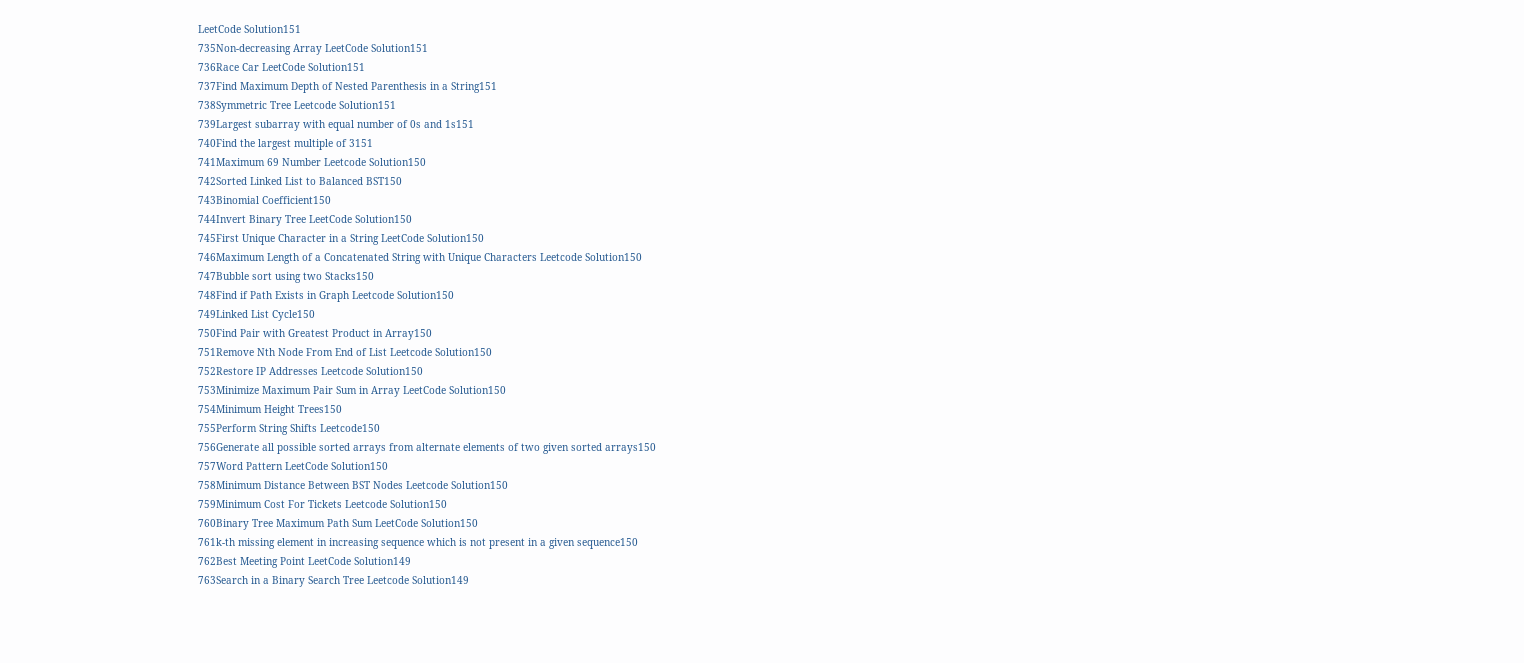LeetCode Solution151
735Non-decreasing Array LeetCode Solution151
736Race Car LeetCode Solution151
737Find Maximum Depth of Nested Parenthesis in a String151
738Symmetric Tree Leetcode Solution151
739Largest subarray with equal number of 0s and 1s151
740Find the largest multiple of 3151
741Maximum 69 Number Leetcode Solution150
742Sorted Linked List to Balanced BST150
743Binomial Coefficient150
744Invert Binary Tree LeetCode Solution150
745First Unique Character in a String LeetCode Solution150
746Maximum Length of a Concatenated String with Unique Characters Leetcode Solution150
747Bubble sort using two Stacks150
748Find if Path Exists in Graph Leetcode Solution150
749Linked List Cycle150
750Find Pair with Greatest Product in Array150
751Remove Nth Node From End of List Leetcode Solution150
752Restore IP Addresses Leetcode Solution150
753Minimize Maximum Pair Sum in Array LeetCode Solution150
754Minimum Height Trees150
755Perform String Shifts Leetcode150
756Generate all possible sorted arrays from alternate elements of two given sorted arrays150
757Word Pattern LeetCode Solution150
758Minimum Distance Between BST Nodes Leetcode Solution150
759Minimum Cost For Tickets Leetcode Solution150
760Binary Tree Maximum Path Sum LeetCode Solution150
761k-th missing element in increasing sequence which is not present in a given sequence150
762Best Meeting Point LeetCode Solution149
763Search in a Binary Search Tree Leetcode Solution149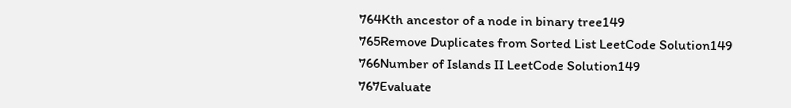764Kth ancestor of a node in binary tree149
765Remove Duplicates from Sorted List LeetCode Solution149
766Number of Islands II LeetCode Solution149
767Evaluate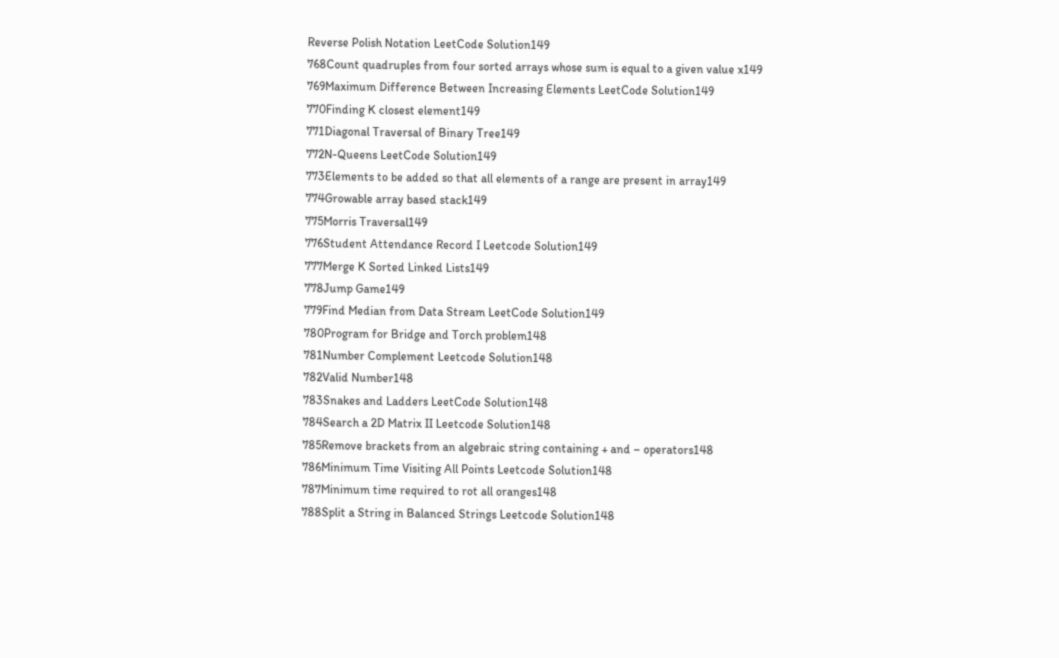Reverse Polish Notation LeetCode Solution149
768Count quadruples from four sorted arrays whose sum is equal to a given value x149
769Maximum Difference Between Increasing Elements LeetCode Solution149
770Finding K closest element149
771Diagonal Traversal of Binary Tree149
772N-Queens LeetCode Solution149
773Elements to be added so that all elements of a range are present in array149
774Growable array based stack149
775Morris Traversal149
776Student Attendance Record I Leetcode Solution149
777Merge K Sorted Linked Lists149
778Jump Game149
779Find Median from Data Stream LeetCode Solution149
780Program for Bridge and Torch problem148
781Number Complement Leetcode Solution148
782Valid Number148
783Snakes and Ladders LeetCode Solution148
784Search a 2D Matrix II Leetcode Solution148
785Remove brackets from an algebraic string containing + and – operators148
786Minimum Time Visiting All Points Leetcode Solution148
787Minimum time required to rot all oranges148
788Split a String in Balanced Strings Leetcode Solution148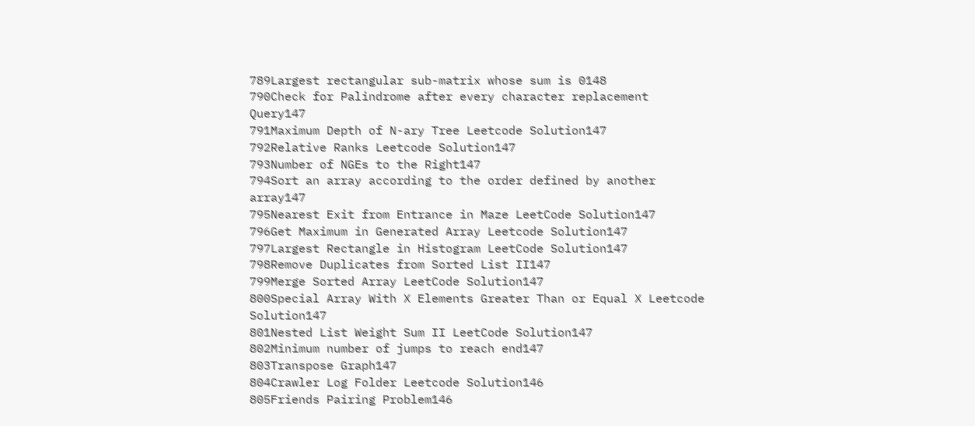789Largest rectangular sub-matrix whose sum is 0148
790Check for Palindrome after every character replacement Query147
791Maximum Depth of N-ary Tree Leetcode Solution147
792Relative Ranks Leetcode Solution147
793Number of NGEs to the Right147
794Sort an array according to the order defined by another array147
795Nearest Exit from Entrance in Maze LeetCode Solution147
796Get Maximum in Generated Array Leetcode Solution147
797Largest Rectangle in Histogram LeetCode Solution147
798Remove Duplicates from Sorted List II147
799Merge Sorted Array LeetCode Solution147
800Special Array With X Elements Greater Than or Equal X Leetcode Solution147
801Nested List Weight Sum II LeetCode Solution147
802Minimum number of jumps to reach end147
803Transpose Graph147
804Crawler Log Folder Leetcode Solution146
805Friends Pairing Problem146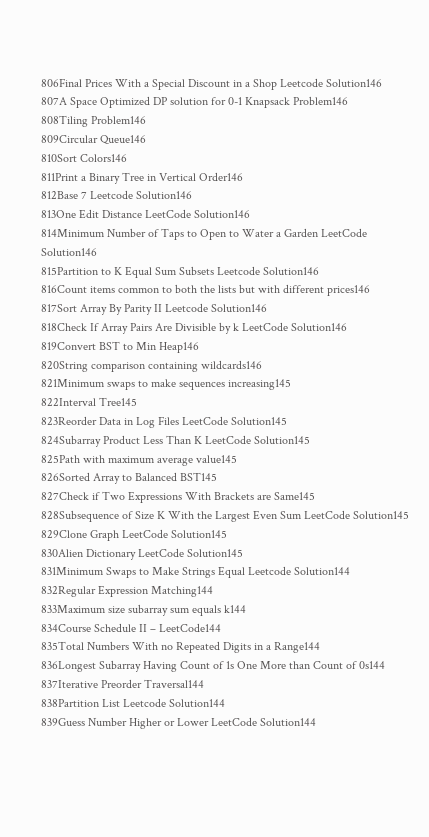806Final Prices With a Special Discount in a Shop Leetcode Solution146
807A Space Optimized DP solution for 0-1 Knapsack Problem146
808Tiling Problem146
809Circular Queue146
810Sort Colors146
811Print a Binary Tree in Vertical Order146
812Base 7 Leetcode Solution146
813One Edit Distance LeetCode Solution146
814Minimum Number of Taps to Open to Water a Garden LeetCode Solution146
815Partition to K Equal Sum Subsets Leetcode Solution146
816Count items common to both the lists but with different prices146
817Sort Array By Parity II Leetcode Solution146
818Check If Array Pairs Are Divisible by k LeetCode Solution146
819Convert BST to Min Heap146
820String comparison containing wildcards146
821Minimum swaps to make sequences increasing145
822Interval Tree145
823Reorder Data in Log Files LeetCode Solution145
824Subarray Product Less Than K LeetCode Solution145
825Path with maximum average value145
826Sorted Array to Balanced BST145
827Check if Two Expressions With Brackets are Same145
828Subsequence of Size K With the Largest Even Sum LeetCode Solution145
829Clone Graph LeetCode Solution145
830Alien Dictionary LeetCode Solution145
831Minimum Swaps to Make Strings Equal Leetcode Solution144
832Regular Expression Matching144
833Maximum size subarray sum equals k144
834Course Schedule II – LeetCode144
835Total Numbers With no Repeated Digits in a Range144
836Longest Subarray Having Count of 1s One More than Count of 0s144
837Iterative Preorder Traversal144
838Partition List Leetcode Solution144
839Guess Number Higher or Lower LeetCode Solution144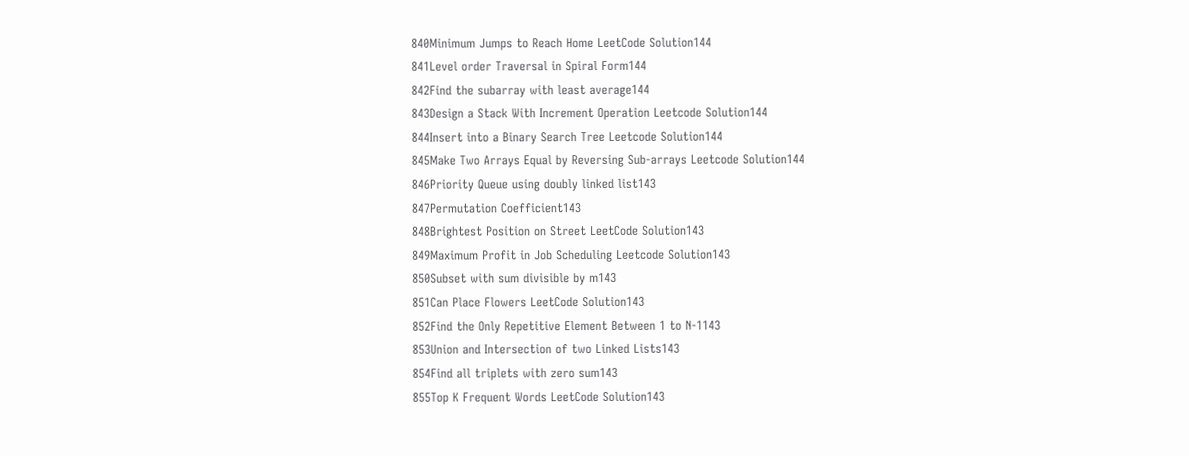840Minimum Jumps to Reach Home LeetCode Solution144
841Level order Traversal in Spiral Form144
842Find the subarray with least average144
843Design a Stack With Increment Operation Leetcode Solution144
844Insert into a Binary Search Tree Leetcode Solution144
845Make Two Arrays Equal by Reversing Sub-arrays Leetcode Solution144
846Priority Queue using doubly linked list143
847Permutation Coefficient143
848Brightest Position on Street LeetCode Solution143
849Maximum Profit in Job Scheduling Leetcode Solution143
850Subset with sum divisible by m143
851Can Place Flowers LeetCode Solution143
852Find the Only Repetitive Element Between 1 to N-1143
853Union and Intersection of two Linked Lists143
854Find all triplets with zero sum143
855Top K Frequent Words LeetCode Solution143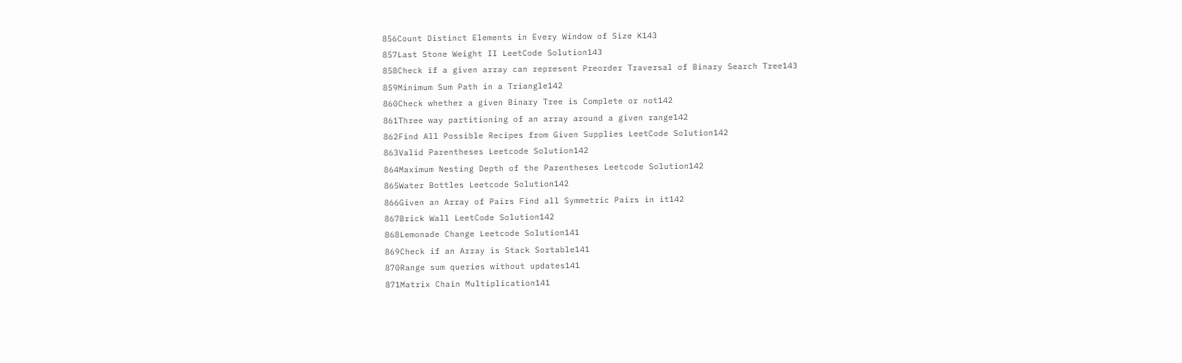856Count Distinct Elements in Every Window of Size K143
857Last Stone Weight II LeetCode Solution143
858Check if a given array can represent Preorder Traversal of Binary Search Tree143
859Minimum Sum Path in a Triangle142
860Check whether a given Binary Tree is Complete or not142
861Three way partitioning of an array around a given range142
862Find All Possible Recipes from Given Supplies LeetCode Solution142
863Valid Parentheses Leetcode Solution142
864Maximum Nesting Depth of the Parentheses Leetcode Solution142
865Water Bottles Leetcode Solution142
866Given an Array of Pairs Find all Symmetric Pairs in it142
867Brick Wall LeetCode Solution142
868Lemonade Change Leetcode Solution141
869Check if an Array is Stack Sortable141
870Range sum queries without updates141
871Matrix Chain Multiplication141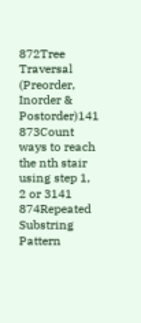872Tree Traversal (Preorder, Inorder & Postorder)141
873Count ways to reach the nth stair using step 1, 2 or 3141
874Repeated Substring Pattern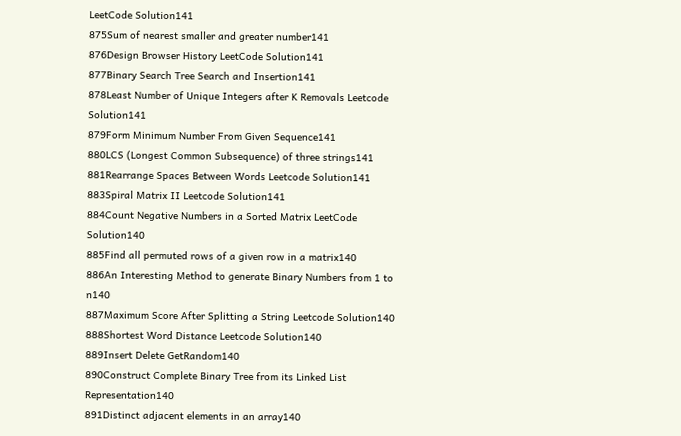LeetCode Solution141
875Sum of nearest smaller and greater number141
876Design Browser History LeetCode Solution141
877Binary Search Tree Search and Insertion141
878Least Number of Unique Integers after K Removals Leetcode Solution141
879Form Minimum Number From Given Sequence141
880LCS (Longest Common Subsequence) of three strings141
881Rearrange Spaces Between Words Leetcode Solution141
883Spiral Matrix II Leetcode Solution141
884Count Negative Numbers in a Sorted Matrix LeetCode Solution140
885Find all permuted rows of a given row in a matrix140
886An Interesting Method to generate Binary Numbers from 1 to n140
887Maximum Score After Splitting a String Leetcode Solution140
888Shortest Word Distance Leetcode Solution140
889Insert Delete GetRandom140
890Construct Complete Binary Tree from its Linked List Representation140
891Distinct adjacent elements in an array140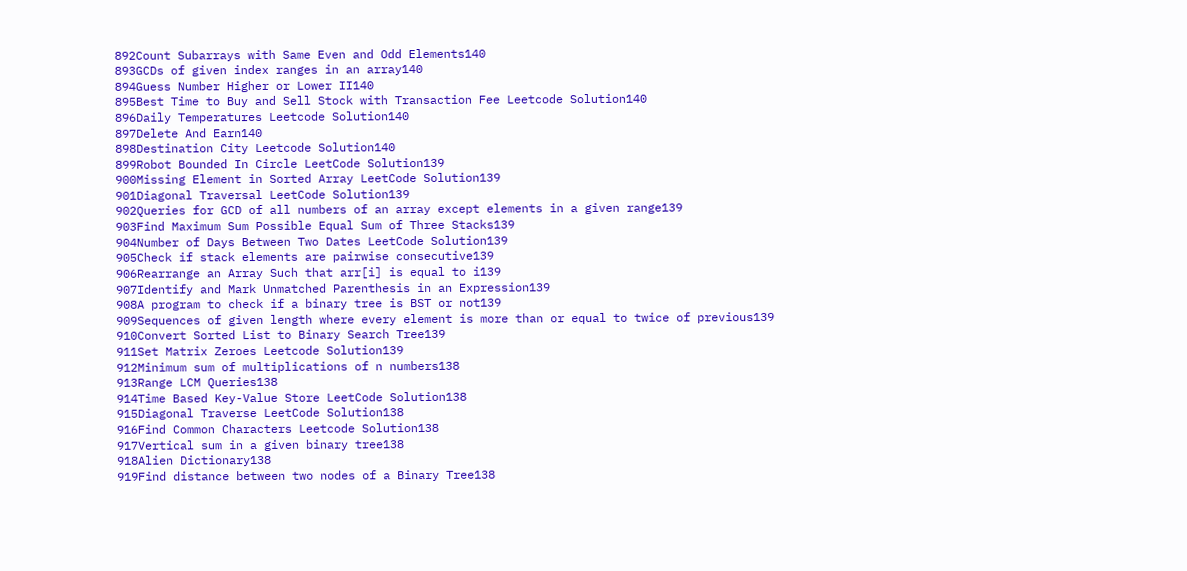892Count Subarrays with Same Even and Odd Elements140
893GCDs of given index ranges in an array140
894Guess Number Higher or Lower II140
895Best Time to Buy and Sell Stock with Transaction Fee Leetcode Solution140
896Daily Temperatures Leetcode Solution140
897Delete And Earn140
898Destination City Leetcode Solution140
899Robot Bounded In Circle LeetCode Solution139
900Missing Element in Sorted Array LeetCode Solution139
901Diagonal Traversal LeetCode Solution139
902Queries for GCD of all numbers of an array except elements in a given range139
903Find Maximum Sum Possible Equal Sum of Three Stacks139
904Number of Days Between Two Dates LeetCode Solution139
905Check if stack elements are pairwise consecutive139
906Rearrange an Array Such that arr[i] is equal to i139
907Identify and Mark Unmatched Parenthesis in an Expression139
908A program to check if a binary tree is BST or not139
909Sequences of given length where every element is more than or equal to twice of previous139
910Convert Sorted List to Binary Search Tree139
911Set Matrix Zeroes Leetcode Solution139
912Minimum sum of multiplications of n numbers138
913Range LCM Queries138
914Time Based Key-Value Store LeetCode Solution138
915Diagonal Traverse LeetCode Solution138
916Find Common Characters Leetcode Solution138
917Vertical sum in a given binary tree138
918Alien Dictionary138
919Find distance between two nodes of a Binary Tree138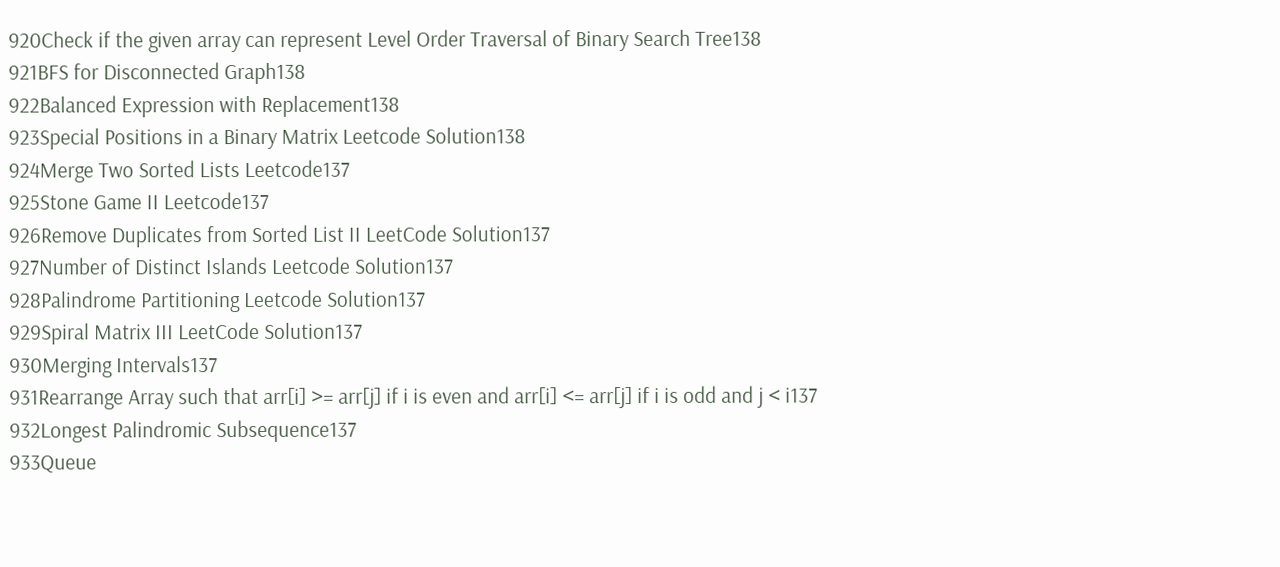920Check if the given array can represent Level Order Traversal of Binary Search Tree138
921BFS for Disconnected Graph138
922Balanced Expression with Replacement138
923Special Positions in a Binary Matrix Leetcode Solution138
924Merge Two Sorted Lists Leetcode137
925Stone Game II Leetcode137
926Remove Duplicates from Sorted List II LeetCode Solution137
927Number of Distinct Islands Leetcode Solution137
928Palindrome Partitioning Leetcode Solution137
929Spiral Matrix III LeetCode Solution137
930Merging Intervals137
931Rearrange Array such that arr[i] >= arr[j] if i is even and arr[i] <= arr[j] if i is odd and j < i137
932Longest Palindromic Subsequence137
933Queue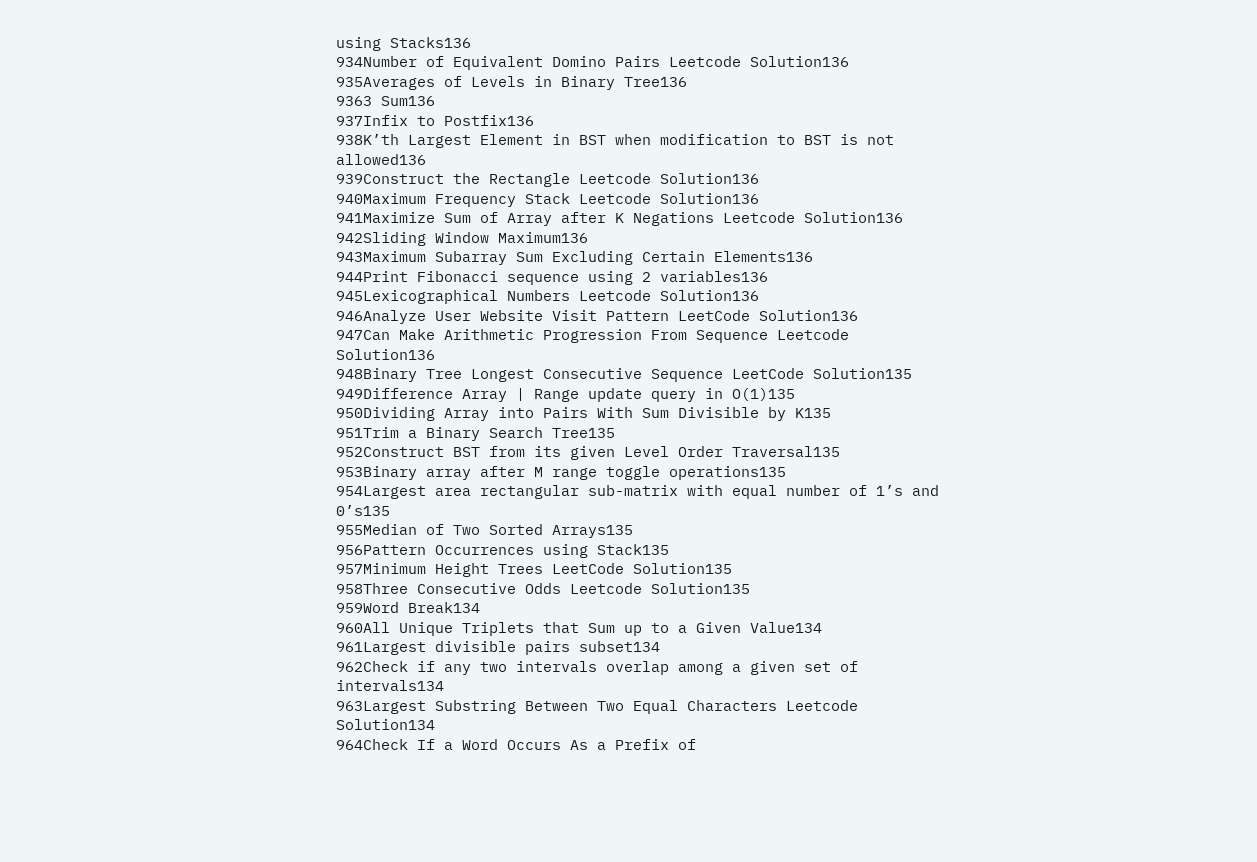using Stacks136
934Number of Equivalent Domino Pairs Leetcode Solution136
935Averages of Levels in Binary Tree136
9363 Sum136
937Infix to Postfix136
938K’th Largest Element in BST when modification to BST is not allowed136
939Construct the Rectangle Leetcode Solution136
940Maximum Frequency Stack Leetcode Solution136
941Maximize Sum of Array after K Negations Leetcode Solution136
942Sliding Window Maximum136
943Maximum Subarray Sum Excluding Certain Elements136
944Print Fibonacci sequence using 2 variables136
945Lexicographical Numbers Leetcode Solution136
946Analyze User Website Visit Pattern LeetCode Solution136
947Can Make Arithmetic Progression From Sequence Leetcode Solution136
948Binary Tree Longest Consecutive Sequence LeetCode Solution135
949Difference Array | Range update query in O(1)135
950Dividing Array into Pairs With Sum Divisible by K135
951Trim a Binary Search Tree135
952Construct BST from its given Level Order Traversal135
953Binary array after M range toggle operations135
954Largest area rectangular sub-matrix with equal number of 1’s and 0’s135
955Median of Two Sorted Arrays135
956Pattern Occurrences using Stack135
957Minimum Height Trees LeetCode Solution135
958Three Consecutive Odds Leetcode Solution135
959Word Break134
960All Unique Triplets that Sum up to a Given Value134
961Largest divisible pairs subset134
962Check if any two intervals overlap among a given set of intervals134
963Largest Substring Between Two Equal Characters Leetcode Solution134
964Check If a Word Occurs As a Prefix of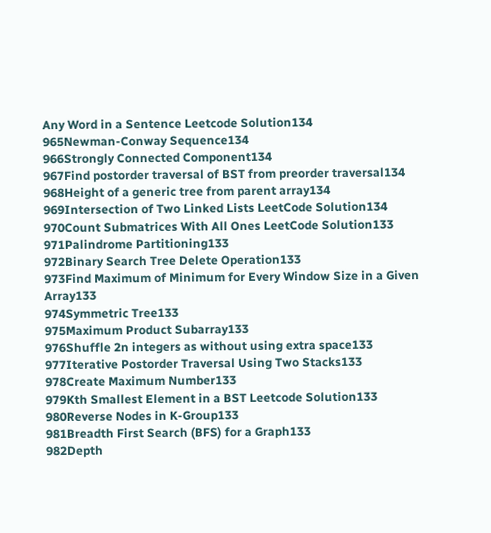Any Word in a Sentence Leetcode Solution134
965Newman-Conway Sequence134
966Strongly Connected Component134
967Find postorder traversal of BST from preorder traversal134
968Height of a generic tree from parent array134
969Intersection of Two Linked Lists LeetCode Solution134
970Count Submatrices With All Ones LeetCode Solution133
971Palindrome Partitioning133
972Binary Search Tree Delete Operation133
973Find Maximum of Minimum for Every Window Size in a Given Array133
974Symmetric Tree133
975Maximum Product Subarray133
976Shuffle 2n integers as without using extra space133
977Iterative Postorder Traversal Using Two Stacks133
978Create Maximum Number133
979Kth Smallest Element in a BST Leetcode Solution133
980Reverse Nodes in K-Group133
981Breadth First Search (BFS) for a Graph133
982Depth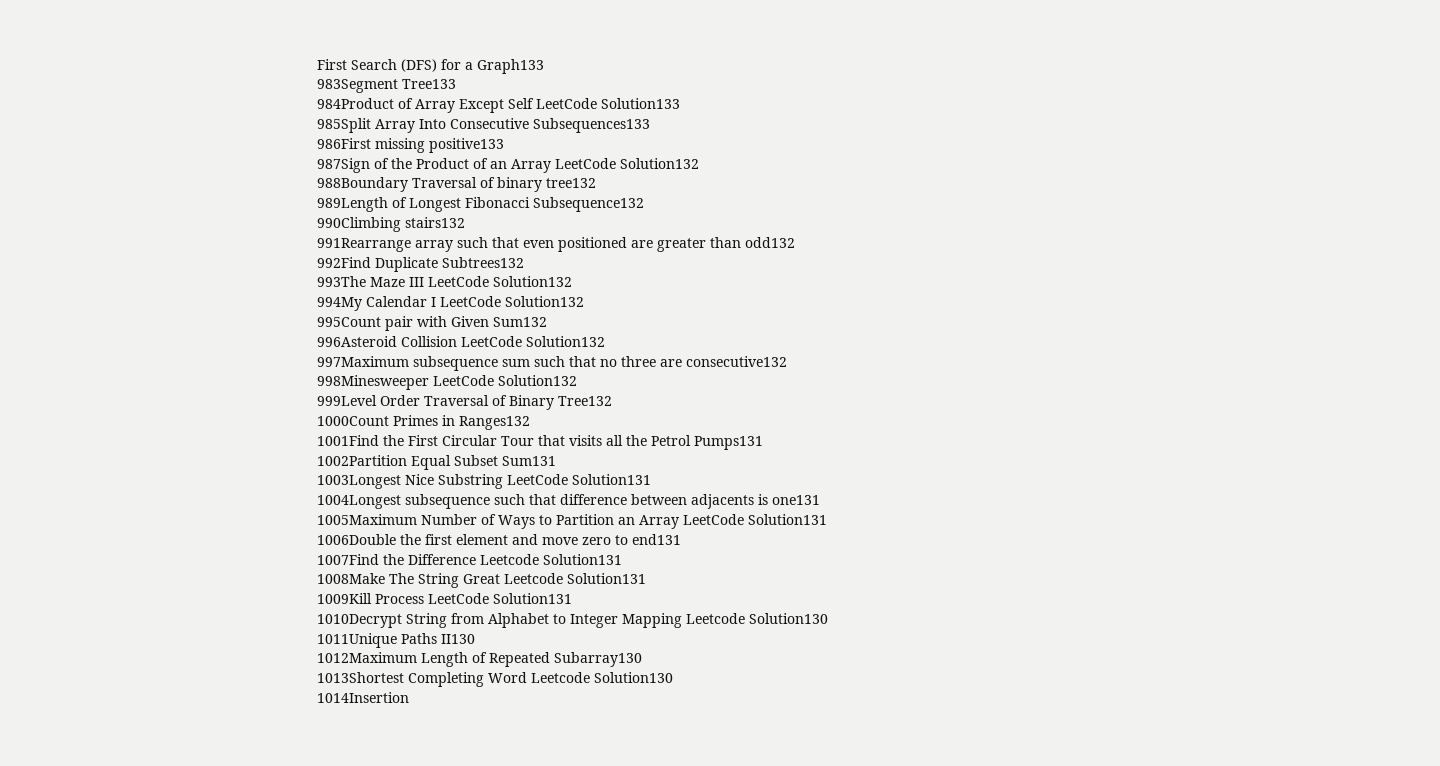First Search (DFS) for a Graph133
983Segment Tree133
984Product of Array Except Self LeetCode Solution133
985Split Array Into Consecutive Subsequences133
986First missing positive133
987Sign of the Product of an Array LeetCode Solution132
988Boundary Traversal of binary tree132
989Length of Longest Fibonacci Subsequence132
990Climbing stairs132
991Rearrange array such that even positioned are greater than odd132
992Find Duplicate Subtrees132
993The Maze III LeetCode Solution132
994My Calendar I LeetCode Solution132
995Count pair with Given Sum132
996Asteroid Collision LeetCode Solution132
997Maximum subsequence sum such that no three are consecutive132
998Minesweeper LeetCode Solution132
999Level Order Traversal of Binary Tree132
1000Count Primes in Ranges132
1001Find the First Circular Tour that visits all the Petrol Pumps131
1002Partition Equal Subset Sum131
1003Longest Nice Substring LeetCode Solution131
1004Longest subsequence such that difference between adjacents is one131
1005Maximum Number of Ways to Partition an Array LeetCode Solution131
1006Double the first element and move zero to end131
1007Find the Difference Leetcode Solution131
1008Make The String Great Leetcode Solution131
1009Kill Process LeetCode Solution131
1010Decrypt String from Alphabet to Integer Mapping Leetcode Solution130
1011Unique Paths II130
1012Maximum Length of Repeated Subarray130
1013Shortest Completing Word Leetcode Solution130
1014Insertion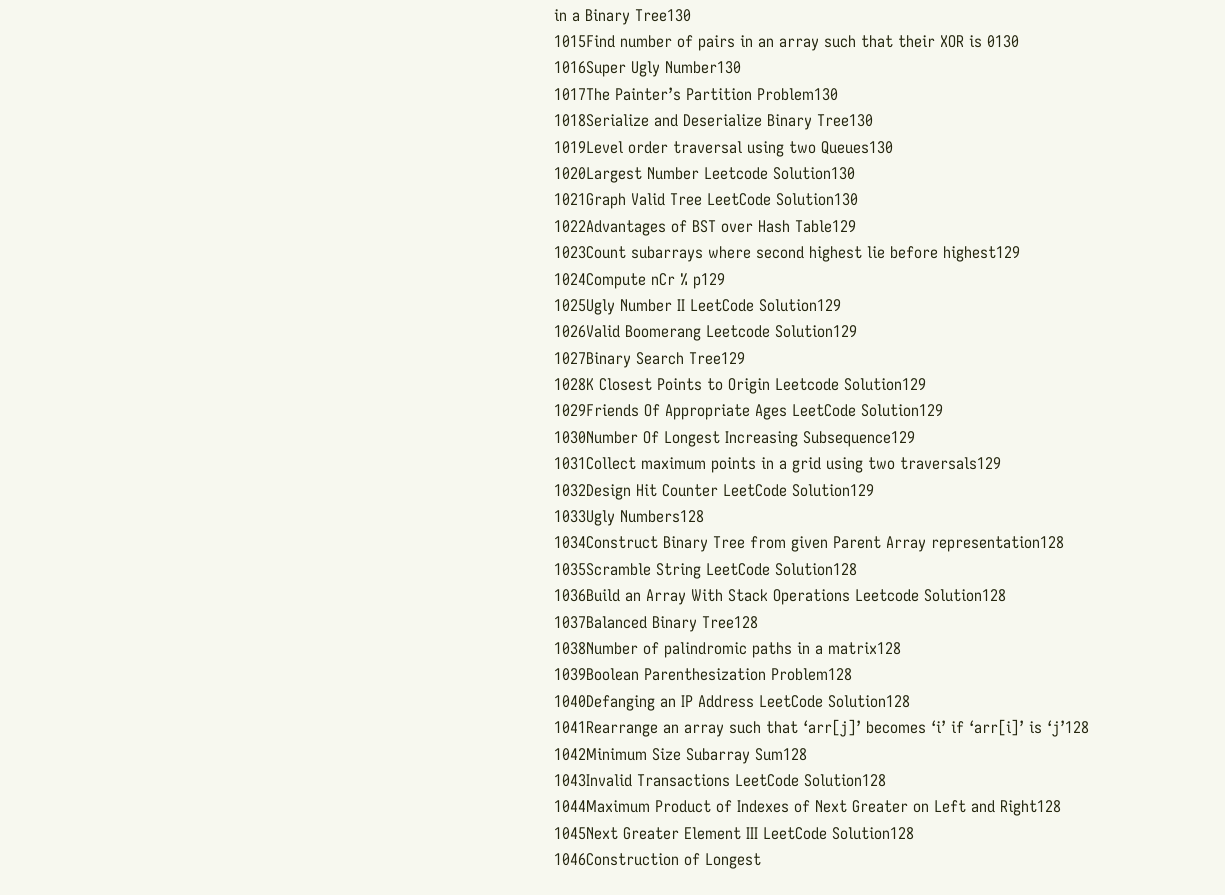in a Binary Tree130
1015Find number of pairs in an array such that their XOR is 0130
1016Super Ugly Number130
1017The Painter’s Partition Problem130
1018Serialize and Deserialize Binary Tree130
1019Level order traversal using two Queues130
1020Largest Number Leetcode Solution130
1021Graph Valid Tree LeetCode Solution130
1022Advantages of BST over Hash Table129
1023Count subarrays where second highest lie before highest129
1024Compute nCr % p129
1025Ugly Number II LeetCode Solution129
1026Valid Boomerang Leetcode Solution129
1027Binary Search Tree129
1028K Closest Points to Origin Leetcode Solution129
1029Friends Of Appropriate Ages LeetCode Solution129
1030Number Of Longest Increasing Subsequence129
1031Collect maximum points in a grid using two traversals129
1032Design Hit Counter LeetCode Solution129
1033Ugly Numbers128
1034Construct Binary Tree from given Parent Array representation128
1035Scramble String LeetCode Solution128
1036Build an Array With Stack Operations Leetcode Solution128
1037Balanced Binary Tree128
1038Number of palindromic paths in a matrix128
1039Boolean Parenthesization Problem128
1040Defanging an IP Address LeetCode Solution128
1041Rearrange an array such that ‘arr[j]’ becomes ‘i’ if ‘arr[i]’ is ‘j’128
1042Minimum Size Subarray Sum128
1043Invalid Transactions LeetCode Solution128
1044Maximum Product of Indexes of Next Greater on Left and Right128
1045Next Greater Element III LeetCode Solution128
1046Construction of Longest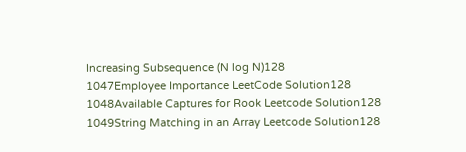Increasing Subsequence (N log N)128
1047Employee Importance LeetCode Solution128
1048Available Captures for Rook Leetcode Solution128
1049String Matching in an Array Leetcode Solution128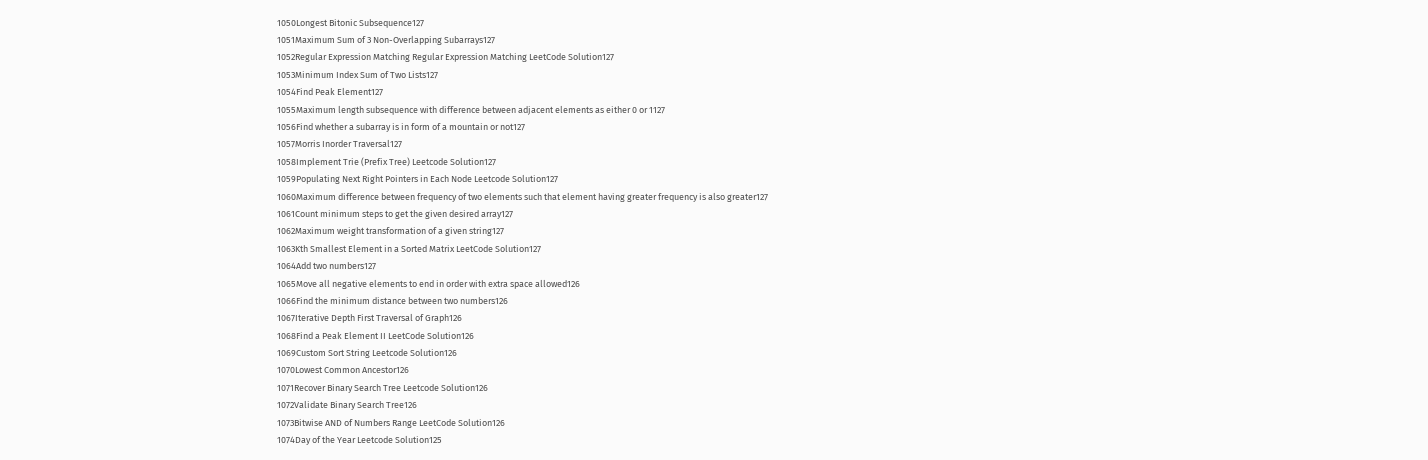1050Longest Bitonic Subsequence127
1051Maximum Sum of 3 Non-Overlapping Subarrays127
1052Regular Expression Matching Regular Expression Matching LeetCode Solution127
1053Minimum Index Sum of Two Lists127
1054Find Peak Element127
1055Maximum length subsequence with difference between adjacent elements as either 0 or 1127
1056Find whether a subarray is in form of a mountain or not127
1057Morris Inorder Traversal127
1058Implement Trie (Prefix Tree) Leetcode Solution127
1059Populating Next Right Pointers in Each Node Leetcode Solution127
1060Maximum difference between frequency of two elements such that element having greater frequency is also greater127
1061Count minimum steps to get the given desired array127
1062Maximum weight transformation of a given string127
1063Kth Smallest Element in a Sorted Matrix LeetCode Solution127
1064Add two numbers127
1065Move all negative elements to end in order with extra space allowed126
1066Find the minimum distance between two numbers126
1067Iterative Depth First Traversal of Graph126
1068Find a Peak Element II LeetCode Solution126
1069Custom Sort String Leetcode Solution126
1070Lowest Common Ancestor126
1071Recover Binary Search Tree Leetcode Solution126
1072Validate Binary Search Tree126
1073Bitwise AND of Numbers Range LeetCode Solution126
1074Day of the Year Leetcode Solution125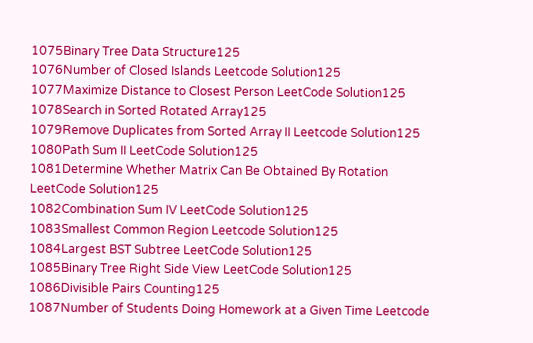1075Binary Tree Data Structure125
1076Number of Closed Islands Leetcode Solution125
1077Maximize Distance to Closest Person LeetCode Solution125
1078Search in Sorted Rotated Array125
1079Remove Duplicates from Sorted Array II Leetcode Solution125
1080Path Sum II LeetCode Solution125
1081Determine Whether Matrix Can Be Obtained By Rotation LeetCode Solution125
1082Combination Sum IV LeetCode Solution125
1083Smallest Common Region Leetcode Solution125
1084Largest BST Subtree LeetCode Solution125
1085Binary Tree Right Side View LeetCode Solution125
1086Divisible Pairs Counting125
1087Number of Students Doing Homework at a Given Time Leetcode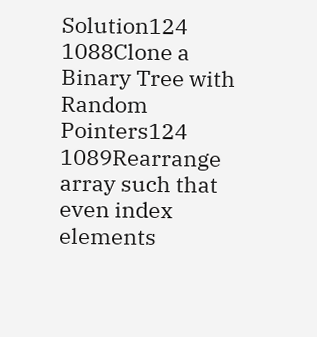Solution124
1088Clone a Binary Tree with Random Pointers124
1089Rearrange array such that even index elements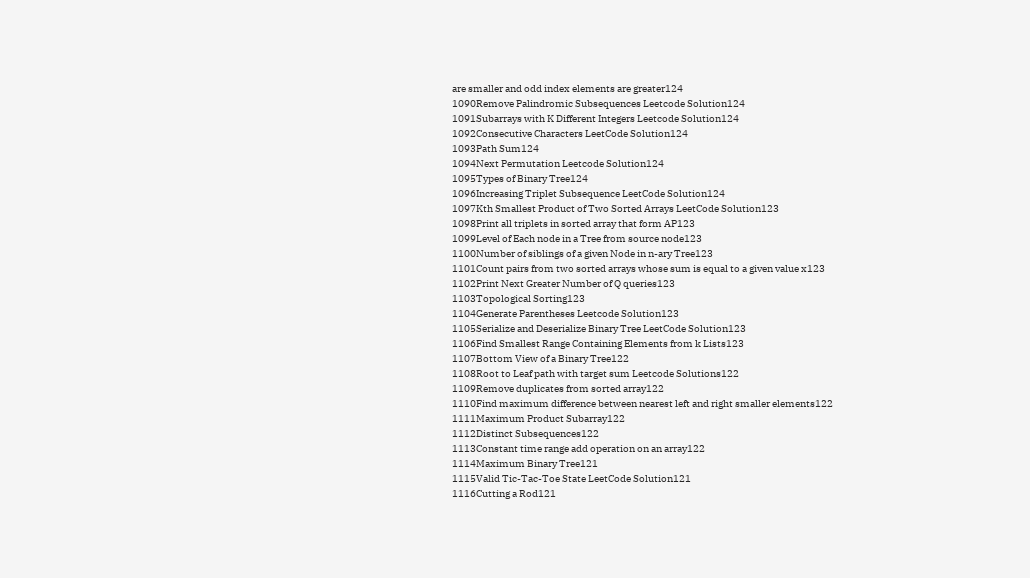are smaller and odd index elements are greater124
1090Remove Palindromic Subsequences Leetcode Solution124
1091Subarrays with K Different Integers Leetcode Solution124
1092Consecutive Characters LeetCode Solution124
1093Path Sum124
1094Next Permutation Leetcode Solution124
1095Types of Binary Tree124
1096Increasing Triplet Subsequence LeetCode Solution124
1097Kth Smallest Product of Two Sorted Arrays LeetCode Solution123
1098Print all triplets in sorted array that form AP123
1099Level of Each node in a Tree from source node123
1100Number of siblings of a given Node in n-ary Tree123
1101Count pairs from two sorted arrays whose sum is equal to a given value x123
1102Print Next Greater Number of Q queries123
1103Topological Sorting123
1104Generate Parentheses Leetcode Solution123
1105Serialize and Deserialize Binary Tree LeetCode Solution123
1106Find Smallest Range Containing Elements from k Lists123
1107Bottom View of a Binary Tree122
1108Root to Leaf path with target sum Leetcode Solutions122
1109Remove duplicates from sorted array122
1110Find maximum difference between nearest left and right smaller elements122
1111Maximum Product Subarray122
1112Distinct Subsequences122
1113Constant time range add operation on an array122
1114Maximum Binary Tree121
1115Valid Tic-Tac-Toe State LeetCode Solution121
1116Cutting a Rod121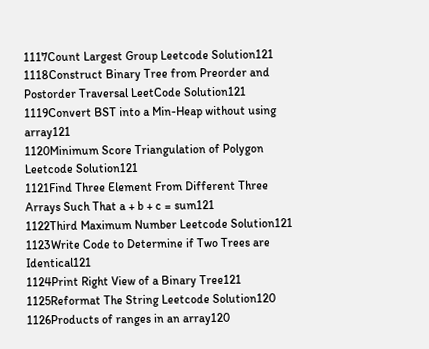1117Count Largest Group Leetcode Solution121
1118Construct Binary Tree from Preorder and Postorder Traversal LeetCode Solution121
1119Convert BST into a Min-Heap without using array121
1120Minimum Score Triangulation of Polygon Leetcode Solution121
1121Find Three Element From Different Three Arrays Such That a + b + c = sum121
1122Third Maximum Number Leetcode Solution121
1123Write Code to Determine if Two Trees are Identical121
1124Print Right View of a Binary Tree121
1125Reformat The String Leetcode Solution120
1126Products of ranges in an array120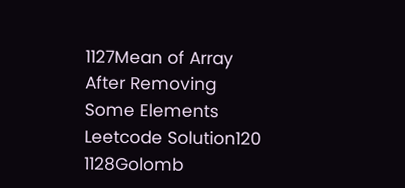1127Mean of Array After Removing Some Elements Leetcode Solution120
1128Golomb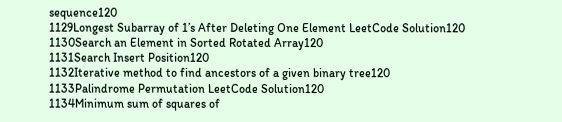sequence120
1129Longest Subarray of 1’s After Deleting One Element LeetCode Solution120
1130Search an Element in Sorted Rotated Array120
1131Search Insert Position120
1132Iterative method to find ancestors of a given binary tree120
1133Palindrome Permutation LeetCode Solution120
1134Minimum sum of squares of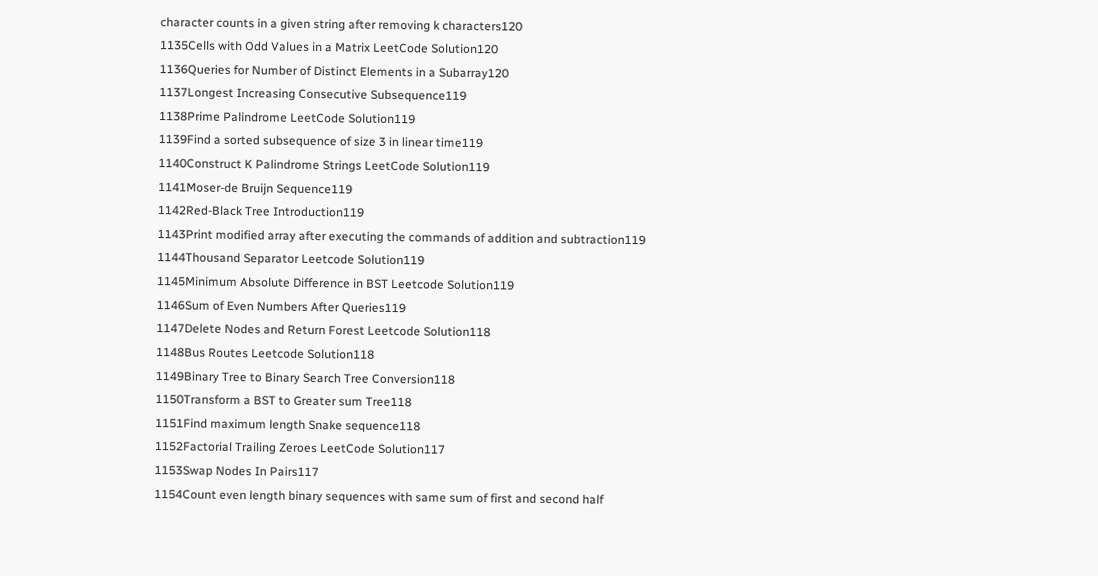character counts in a given string after removing k characters120
1135Cells with Odd Values in a Matrix LeetCode Solution120
1136Queries for Number of Distinct Elements in a Subarray120
1137Longest Increasing Consecutive Subsequence119
1138Prime Palindrome LeetCode Solution119
1139Find a sorted subsequence of size 3 in linear time119
1140Construct K Palindrome Strings LeetCode Solution119
1141Moser-de Bruijn Sequence119
1142Red-Black Tree Introduction119
1143Print modified array after executing the commands of addition and subtraction119
1144Thousand Separator Leetcode Solution119
1145Minimum Absolute Difference in BST Leetcode Solution119
1146Sum of Even Numbers After Queries119
1147Delete Nodes and Return Forest Leetcode Solution118
1148Bus Routes Leetcode Solution118
1149Binary Tree to Binary Search Tree Conversion118
1150Transform a BST to Greater sum Tree118
1151Find maximum length Snake sequence118
1152Factorial Trailing Zeroes LeetCode Solution117
1153Swap Nodes In Pairs117
1154Count even length binary sequences with same sum of first and second half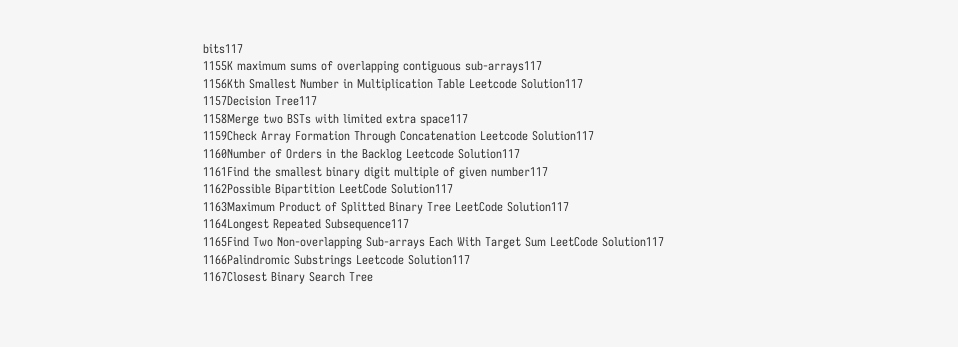bits117
1155K maximum sums of overlapping contiguous sub-arrays117
1156Kth Smallest Number in Multiplication Table Leetcode Solution117
1157Decision Tree117
1158Merge two BSTs with limited extra space117
1159Check Array Formation Through Concatenation Leetcode Solution117
1160Number of Orders in the Backlog Leetcode Solution117
1161Find the smallest binary digit multiple of given number117
1162Possible Bipartition LeetCode Solution117
1163Maximum Product of Splitted Binary Tree LeetCode Solution117
1164Longest Repeated Subsequence117
1165Find Two Non-overlapping Sub-arrays Each With Target Sum LeetCode Solution117
1166Palindromic Substrings Leetcode Solution117
1167Closest Binary Search Tree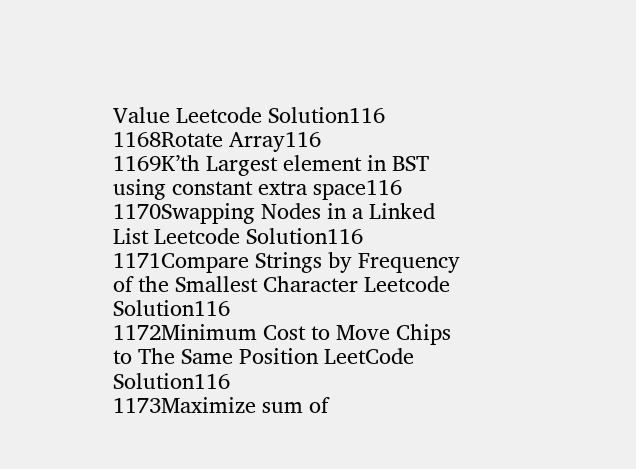Value Leetcode Solution116
1168Rotate Array116
1169K’th Largest element in BST using constant extra space116
1170Swapping Nodes in a Linked List Leetcode Solution116
1171Compare Strings by Frequency of the Smallest Character Leetcode Solution116
1172Minimum Cost to Move Chips to The Same Position LeetCode Solution116
1173Maximize sum of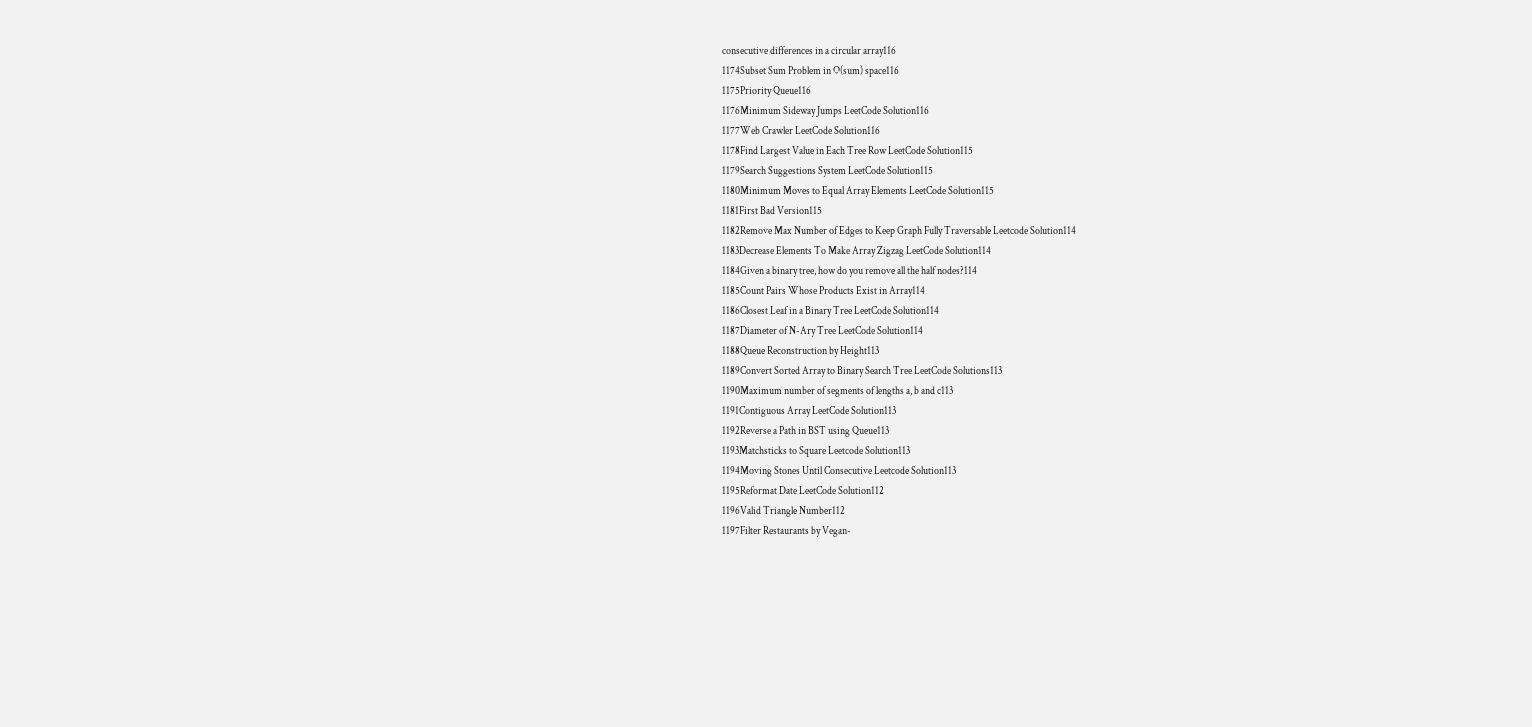consecutive differences in a circular array116
1174Subset Sum Problem in O(sum) space116
1175Priority Queue116
1176Minimum Sideway Jumps LeetCode Solution116
1177Web Crawler LeetCode Solution116
1178Find Largest Value in Each Tree Row LeetCode Solution115
1179Search Suggestions System LeetCode Solution115
1180Minimum Moves to Equal Array Elements LeetCode Solution115
1181First Bad Version115
1182Remove Max Number of Edges to Keep Graph Fully Traversable Leetcode Solution114
1183Decrease Elements To Make Array Zigzag LeetCode Solution114
1184Given a binary tree, how do you remove all the half nodes?114
1185Count Pairs Whose Products Exist in Array114
1186Closest Leaf in a Binary Tree LeetCode Solution114
1187Diameter of N-Ary Tree LeetCode Solution114
1188Queue Reconstruction by Height113
1189Convert Sorted Array to Binary Search Tree LeetCode Solutions113
1190Maximum number of segments of lengths a, b and c113
1191Contiguous Array LeetCode Solution113
1192Reverse a Path in BST using Queue113
1193Matchsticks to Square Leetcode Solution113
1194Moving Stones Until Consecutive Leetcode Solution113
1195Reformat Date LeetCode Solution112
1196Valid Triangle Number112
1197Filter Restaurants by Vegan-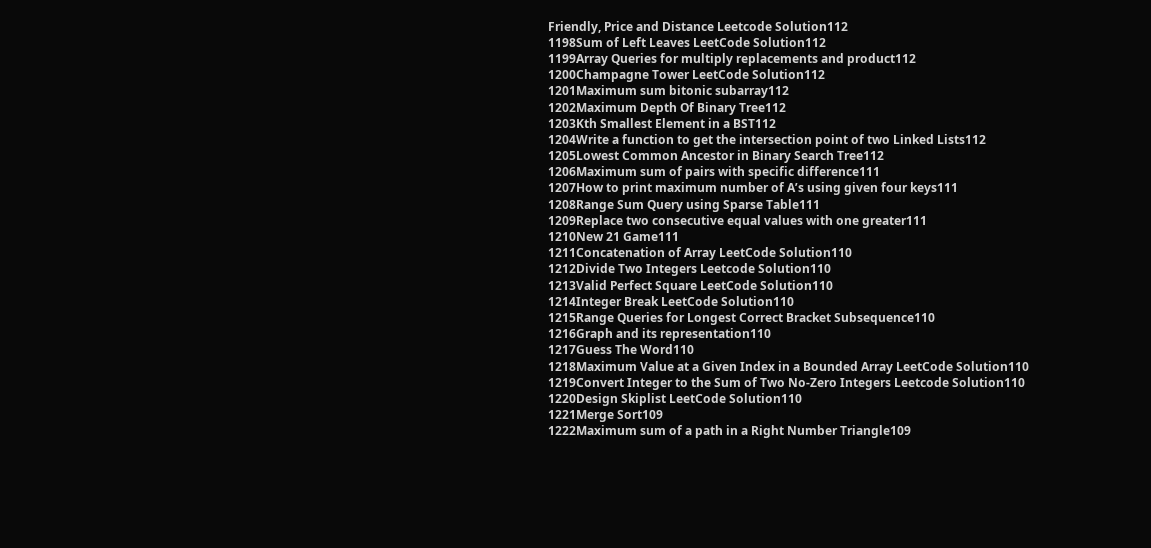Friendly, Price and Distance Leetcode Solution112
1198Sum of Left Leaves LeetCode Solution112
1199Array Queries for multiply replacements and product112
1200Champagne Tower LeetCode Solution112
1201Maximum sum bitonic subarray112
1202Maximum Depth Of Binary Tree112
1203Kth Smallest Element in a BST112
1204Write a function to get the intersection point of two Linked Lists112
1205Lowest Common Ancestor in Binary Search Tree112
1206Maximum sum of pairs with specific difference111
1207How to print maximum number of A’s using given four keys111
1208Range Sum Query using Sparse Table111
1209Replace two consecutive equal values with one greater111
1210New 21 Game111
1211Concatenation of Array LeetCode Solution110
1212Divide Two Integers Leetcode Solution110
1213Valid Perfect Square LeetCode Solution110
1214Integer Break LeetCode Solution110
1215Range Queries for Longest Correct Bracket Subsequence110
1216Graph and its representation110
1217Guess The Word110
1218Maximum Value at a Given Index in a Bounded Array LeetCode Solution110
1219Convert Integer to the Sum of Two No-Zero Integers Leetcode Solution110
1220Design Skiplist LeetCode Solution110
1221Merge Sort109
1222Maximum sum of a path in a Right Number Triangle109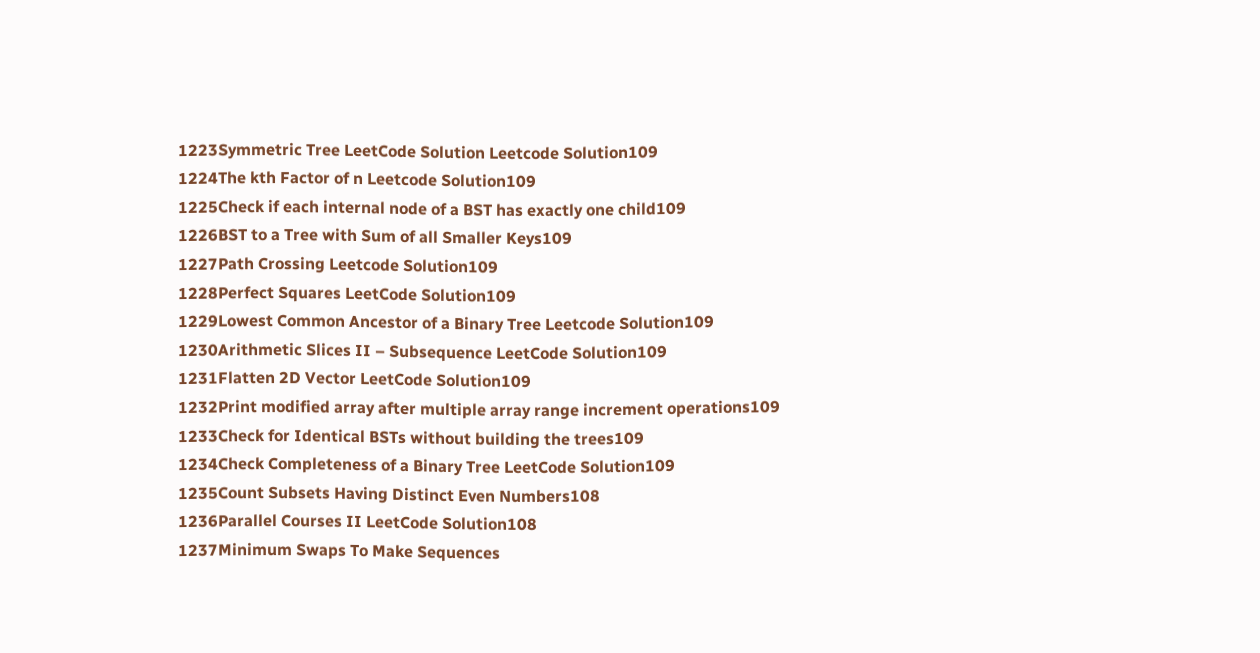1223Symmetric Tree LeetCode Solution Leetcode Solution109
1224The kth Factor of n Leetcode Solution109
1225Check if each internal node of a BST has exactly one child109
1226BST to a Tree with Sum of all Smaller Keys109
1227Path Crossing Leetcode Solution109
1228Perfect Squares LeetCode Solution109
1229Lowest Common Ancestor of a Binary Tree Leetcode Solution109
1230Arithmetic Slices II – Subsequence LeetCode Solution109
1231Flatten 2D Vector LeetCode Solution109
1232Print modified array after multiple array range increment operations109
1233Check for Identical BSTs without building the trees109
1234Check Completeness of a Binary Tree LeetCode Solution109
1235Count Subsets Having Distinct Even Numbers108
1236Parallel Courses II LeetCode Solution108
1237Minimum Swaps To Make Sequences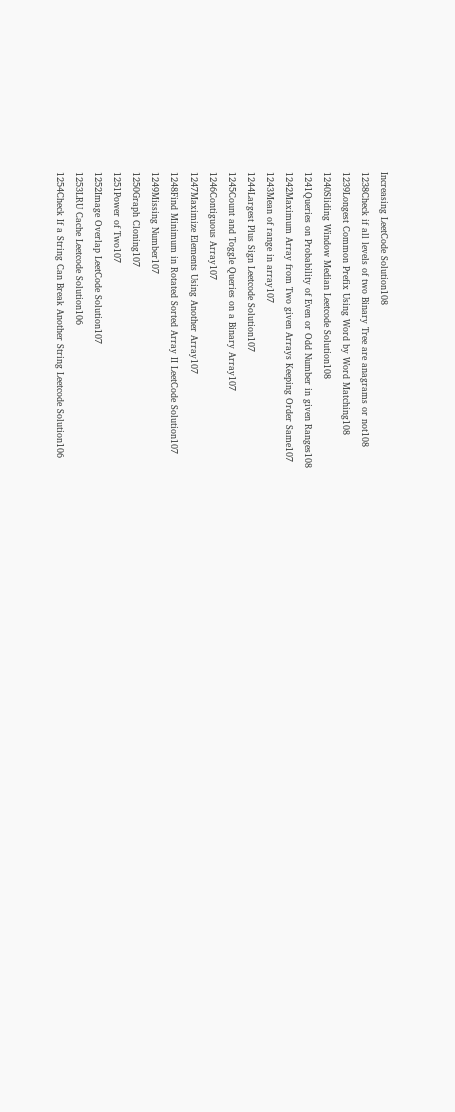Increasing LeetCode Solution108
1238Check if all levels of two Binary Tree are anagrams or not108
1239Longest Common Prefix Using Word by Word Matching108
1240Sliding Window Median Leetcode Solution108
1241Queries on Probability of Even or Odd Number in given Ranges108
1242Maximum Array from Two given Arrays Keeping Order Same107
1243Mean of range in array107
1244Largest Plus Sign Leetcode Solution107
1245Count and Toggle Queries on a Binary Array107
1246Contiguous Array107
1247Maximize Elements Using Another Array107
1248Find Minimum in Rotated Sorted Array II LeetCode Solution107
1249Missing Number107
1250Graph Cloning107
1251Power of Two107
1252Image Overlap LeetCode Solution107
1253LRU Cache Leetcode Solution106
1254Check If a String Can Break Another String Leetcode Solution106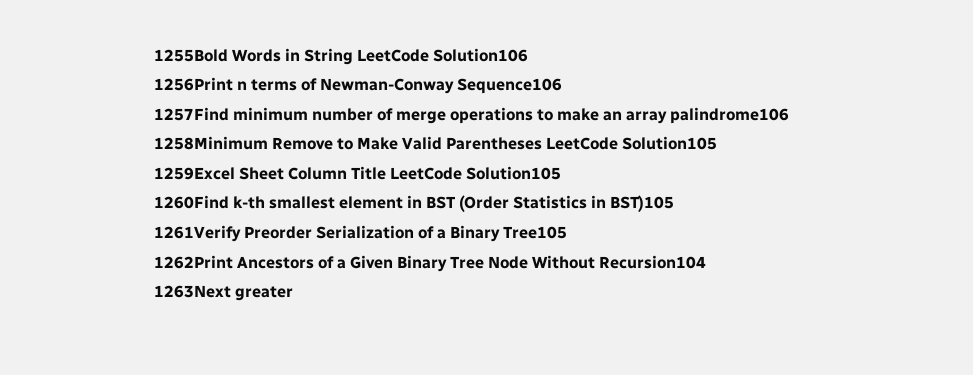1255Bold Words in String LeetCode Solution106
1256Print n terms of Newman-Conway Sequence106
1257Find minimum number of merge operations to make an array palindrome106
1258Minimum Remove to Make Valid Parentheses LeetCode Solution105
1259Excel Sheet Column Title LeetCode Solution105
1260Find k-th smallest element in BST (Order Statistics in BST)105
1261Verify Preorder Serialization of a Binary Tree105
1262Print Ancestors of a Given Binary Tree Node Without Recursion104
1263Next greater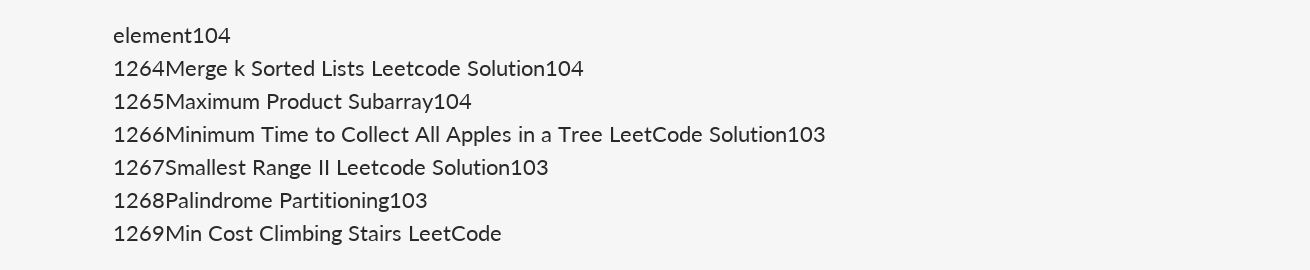element104
1264Merge k Sorted Lists Leetcode Solution104
1265Maximum Product Subarray104
1266Minimum Time to Collect All Apples in a Tree LeetCode Solution103
1267Smallest Range II Leetcode Solution103
1268Palindrome Partitioning103
1269Min Cost Climbing Stairs LeetCode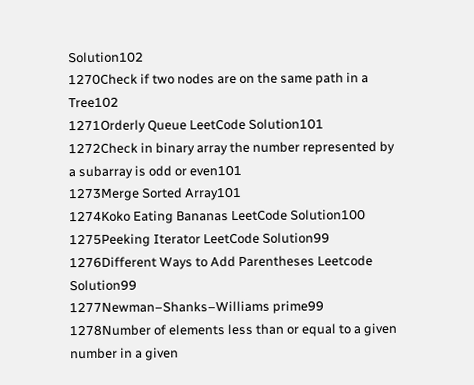Solution102
1270Check if two nodes are on the same path in a Tree102
1271Orderly Queue LeetCode Solution101
1272Check in binary array the number represented by a subarray is odd or even101
1273Merge Sorted Array101
1274Koko Eating Bananas LeetCode Solution100
1275Peeking Iterator LeetCode Solution99
1276Different Ways to Add Parentheses Leetcode Solution99
1277Newman–Shanks–Williams prime99
1278Number of elements less than or equal to a given number in a given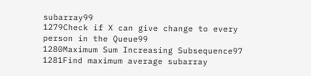subarray99
1279Check if X can give change to every person in the Queue99
1280Maximum Sum Increasing Subsequence97
1281Find maximum average subarray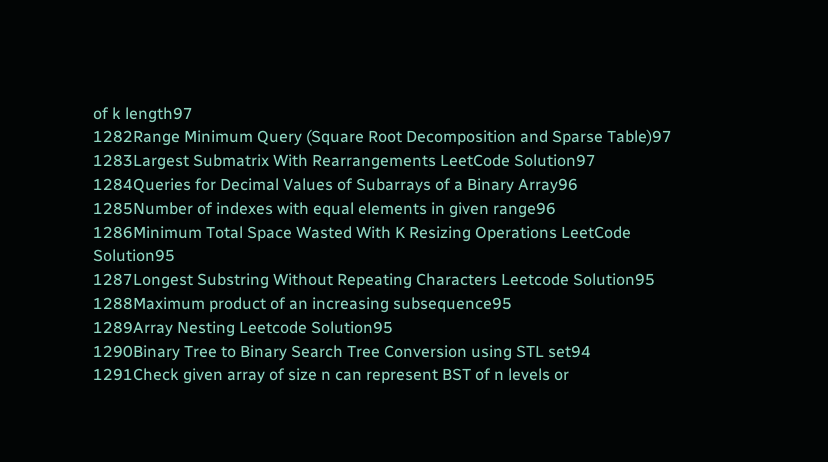of k length97
1282Range Minimum Query (Square Root Decomposition and Sparse Table)97
1283Largest Submatrix With Rearrangements LeetCode Solution97
1284Queries for Decimal Values of Subarrays of a Binary Array96
1285Number of indexes with equal elements in given range96
1286Minimum Total Space Wasted With K Resizing Operations LeetCode Solution95
1287Longest Substring Without Repeating Characters Leetcode Solution95
1288Maximum product of an increasing subsequence95
1289Array Nesting Leetcode Solution95
1290Binary Tree to Binary Search Tree Conversion using STL set94
1291Check given array of size n can represent BST of n levels or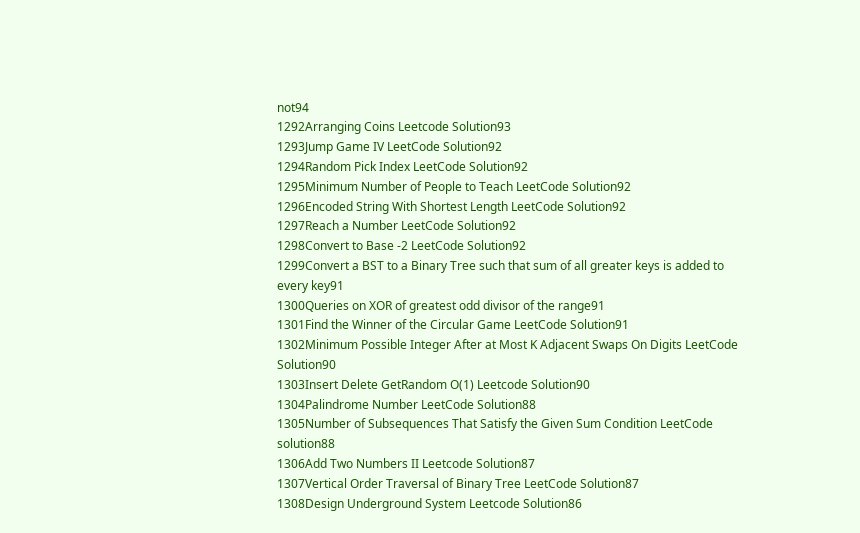not94
1292Arranging Coins Leetcode Solution93
1293Jump Game IV LeetCode Solution92
1294Random Pick Index LeetCode Solution92
1295Minimum Number of People to Teach LeetCode Solution92
1296Encoded String With Shortest Length LeetCode Solution92
1297Reach a Number LeetCode Solution92
1298Convert to Base -2 LeetCode Solution92
1299Convert a BST to a Binary Tree such that sum of all greater keys is added to every key91
1300Queries on XOR of greatest odd divisor of the range91
1301Find the Winner of the Circular Game LeetCode Solution91
1302Minimum Possible Integer After at Most K Adjacent Swaps On Digits LeetCode Solution90
1303Insert Delete GetRandom O(1) Leetcode Solution90
1304Palindrome Number LeetCode Solution88
1305Number of Subsequences That Satisfy the Given Sum Condition LeetCode solution88
1306Add Two Numbers II Leetcode Solution87
1307Vertical Order Traversal of Binary Tree LeetCode Solution87
1308Design Underground System Leetcode Solution86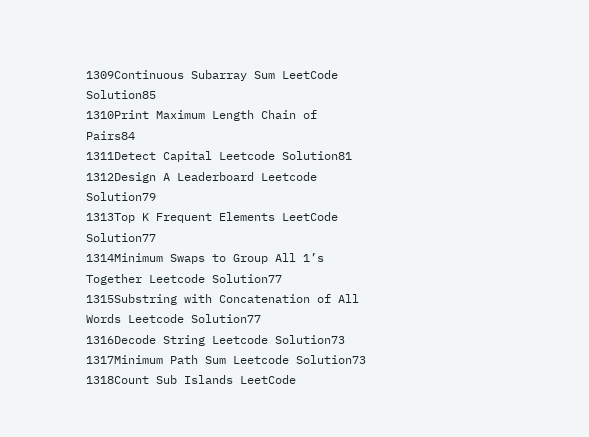1309Continuous Subarray Sum LeetCode Solution85
1310Print Maximum Length Chain of Pairs84
1311Detect Capital Leetcode Solution81
1312Design A Leaderboard Leetcode Solution79
1313Top K Frequent Elements LeetCode Solution77
1314Minimum Swaps to Group All 1’s Together Leetcode Solution77
1315Substring with Concatenation of All Words Leetcode Solution77
1316Decode String Leetcode Solution73
1317Minimum Path Sum Leetcode Solution73
1318Count Sub Islands LeetCode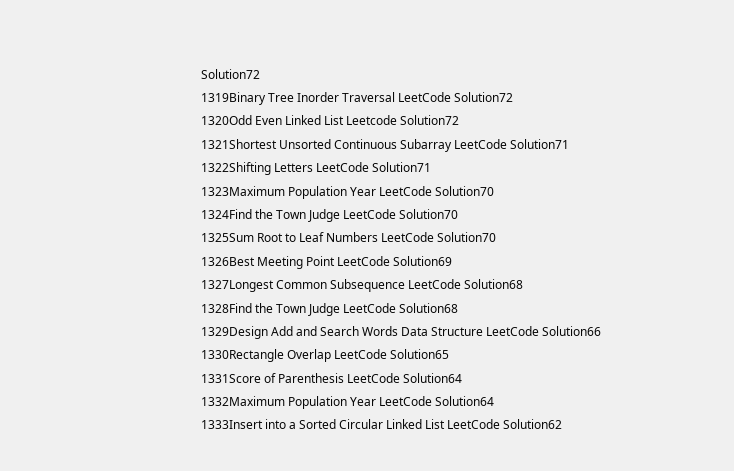Solution72
1319Binary Tree Inorder Traversal LeetCode Solution72
1320Odd Even Linked List Leetcode Solution72
1321Shortest Unsorted Continuous Subarray LeetCode Solution71
1322Shifting Letters LeetCode Solution71
1323Maximum Population Year LeetCode Solution70
1324Find the Town Judge LeetCode Solution70
1325Sum Root to Leaf Numbers LeetCode Solution70
1326Best Meeting Point LeetCode Solution69
1327Longest Common Subsequence LeetCode Solution68
1328Find the Town Judge LeetCode Solution68
1329Design Add and Search Words Data Structure LeetCode Solution66
1330Rectangle Overlap LeetCode Solution65
1331Score of Parenthesis LeetCode Solution64
1332Maximum Population Year LeetCode Solution64
1333Insert into a Sorted Circular Linked List LeetCode Solution62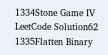1334Stone Game IV LeetCode Solution62
1335Flatten Binary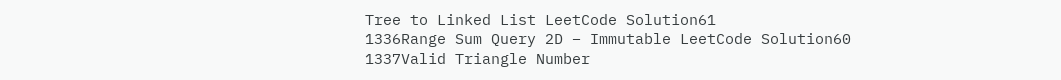Tree to Linked List LeetCode Solution61
1336Range Sum Query 2D – Immutable LeetCode Solution60
1337Valid Triangle Number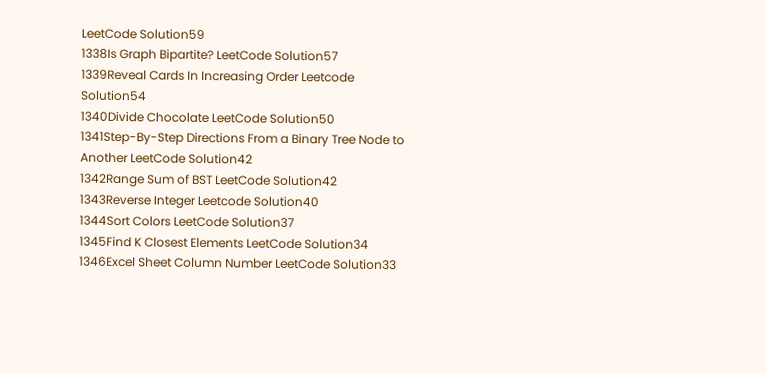LeetCode Solution59
1338Is Graph Bipartite? LeetCode Solution57
1339Reveal Cards In Increasing Order Leetcode Solution54
1340Divide Chocolate LeetCode Solution50
1341Step-By-Step Directions From a Binary Tree Node to Another LeetCode Solution42
1342Range Sum of BST LeetCode Solution42
1343Reverse Integer Leetcode Solution40
1344Sort Colors LeetCode Solution37
1345Find K Closest Elements LeetCode Solution34
1346Excel Sheet Column Number LeetCode Solution33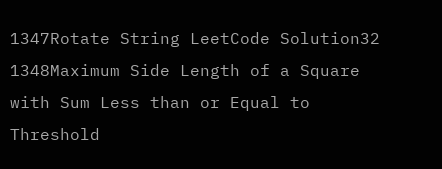1347Rotate String LeetCode Solution32
1348Maximum Side Length of a Square with Sum Less than or Equal to Threshold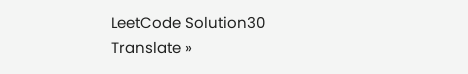LeetCode Solution30
Translate »